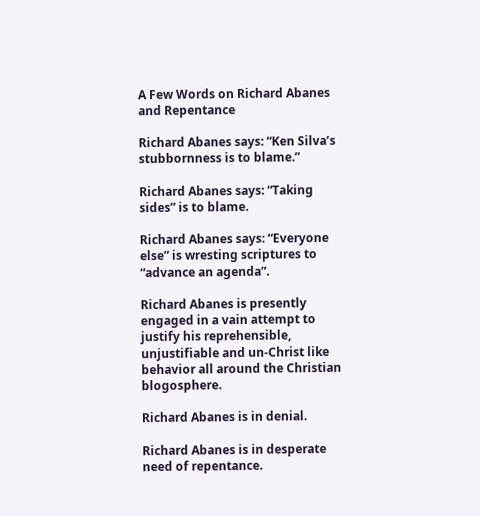A Few Words on Richard Abanes and Repentance

Richard Abanes says: “Ken Silva’s stubbornness is to blame.”

Richard Abanes says: “Taking sides” is to blame.

Richard Abanes says: “Everyone else” is wresting scriptures to “advance an agenda”.

Richard Abanes is presently engaged in a vain attempt to justify his reprehensible, unjustifiable and un-Christ like behavior all around the Christian blogosphere.

Richard Abanes is in denial.

Richard Abanes is in desperate need of repentance.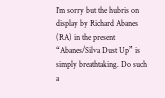I’m sorry but the hubris on display by Richard Abanes (RA) in the present “Abanes/Silva Dust Up” is simply breathtaking. Do such a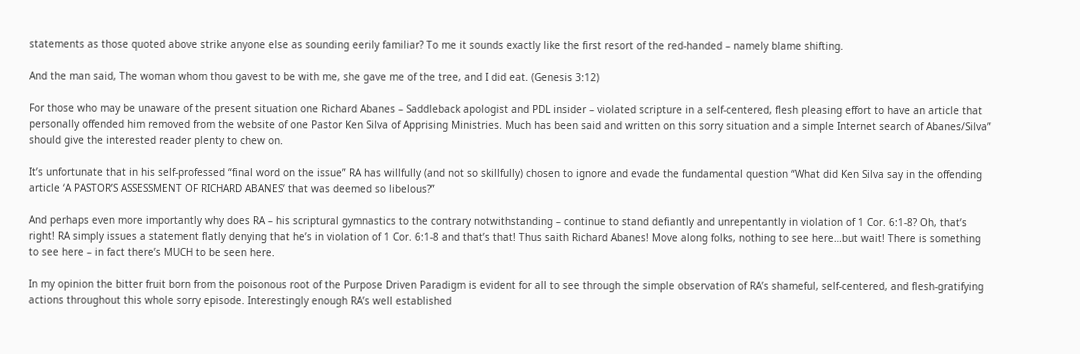statements as those quoted above strike anyone else as sounding eerily familiar? To me it sounds exactly like the first resort of the red-handed – namely blame shifting.

And the man said, The woman whom thou gavest to be with me, she gave me of the tree, and I did eat. (Genesis 3:12)

For those who may be unaware of the present situation one Richard Abanes – Saddleback apologist and PDL insider – violated scripture in a self-centered, flesh pleasing effort to have an article that personally offended him removed from the website of one Pastor Ken Silva of Apprising Ministries. Much has been said and written on this sorry situation and a simple Internet search of Abanes/Silva” should give the interested reader plenty to chew on.

It’s unfortunate that in his self-professed “final word on the issue” RA has willfully (and not so skillfully) chosen to ignore and evade the fundamental question “What did Ken Silva say in the offending article ‘A PASTOR’S ASSESSMENT OF RICHARD ABANES’ that was deemed so libelous?”

And perhaps even more importantly why does RA – his scriptural gymnastics to the contrary notwithstanding – continue to stand defiantly and unrepentantly in violation of 1 Cor. 6:1-8? Oh, that’s right! RA simply issues a statement flatly denying that he’s in violation of 1 Cor. 6:1-8 and that’s that! Thus saith Richard Abanes! Move along folks, nothing to see here…but wait! There is something to see here – in fact there’s MUCH to be seen here.

In my opinion the bitter fruit born from the poisonous root of the Purpose Driven Paradigm is evident for all to see through the simple observation of RA’s shameful, self-centered, and flesh-gratifying actions throughout this whole sorry episode. Interestingly enough RA’s well established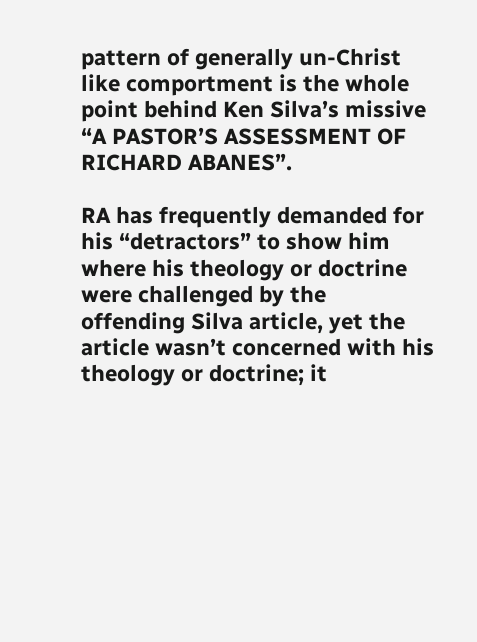pattern of generally un-Christ like comportment is the whole point behind Ken Silva’s missive “A PASTOR’S ASSESSMENT OF RICHARD ABANES”.

RA has frequently demanded for his “detractors” to show him where his theology or doctrine were challenged by the offending Silva article, yet the article wasn’t concerned with his theology or doctrine; it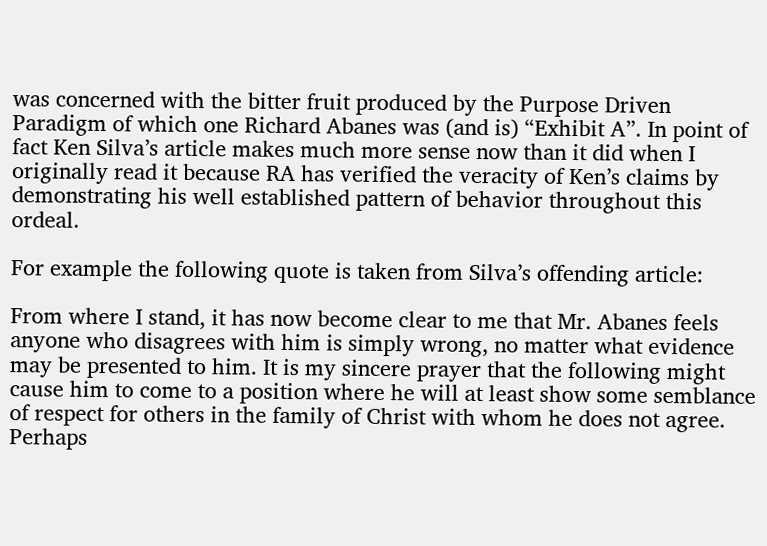was concerned with the bitter fruit produced by the Purpose Driven Paradigm of which one Richard Abanes was (and is) “Exhibit A”. In point of fact Ken Silva’s article makes much more sense now than it did when I originally read it because RA has verified the veracity of Ken’s claims by demonstrating his well established pattern of behavior throughout this ordeal.

For example the following quote is taken from Silva’s offending article:

From where I stand, it has now become clear to me that Mr. Abanes feels anyone who disagrees with him is simply wrong, no matter what evidence may be presented to him. It is my sincere prayer that the following might cause him to come to a position where he will at least show some semblance of respect for others in the family of Christ with whom he does not agree. Perhaps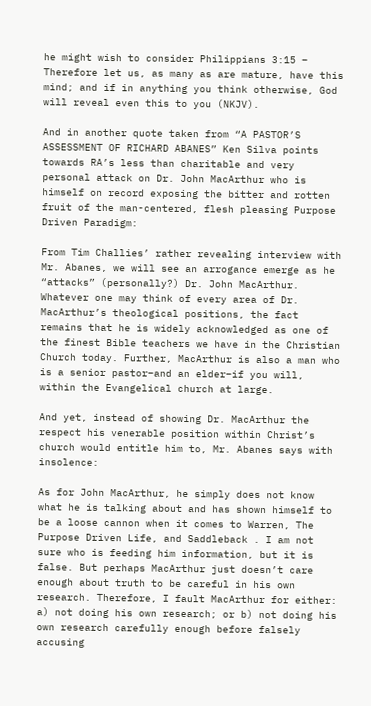he might wish to consider Philippians 3:15 – Therefore let us, as many as are mature, have this mind; and if in anything you think otherwise, God will reveal even this to you (NKJV).

And in another quote taken from “A PASTOR’S ASSESSMENT OF RICHARD ABANES” Ken Silva points towards RA’s less than charitable and very personal attack on Dr. John MacArthur who is himself on record exposing the bitter and rotten fruit of the man-centered, flesh pleasing Purpose Driven Paradigm:

From Tim Challies’ rather revealing interview with Mr. Abanes, we will see an arrogance emerge as he “attacks” (personally?) Dr. John MacArthur. Whatever one may think of every area of Dr. MacArthur’s theological positions, the fact remains that he is widely acknowledged as one of the finest Bible teachers we have in the Christian Church today. Further, MacArthur is also a man who is a senior pastor–and an elder–if you will, within the Evangelical church at large.

And yet, instead of showing Dr. MacArthur the respect his venerable position within Christ’s church would entitle him to, Mr. Abanes says with insolence:

As for John MacArthur, he simply does not know what he is talking about and has shown himself to be a loose cannon when it comes to Warren, The Purpose Driven Life, and Saddleback . I am not sure who is feeding him information, but it is false. But perhaps MacArthur just doesn’t care enough about truth to be careful in his own research. Therefore, I fault MacArthur for either: a) not doing his own research; or b) not doing his own research carefully enough before falsely accusing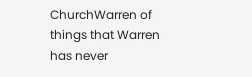ChurchWarren of things that Warren has never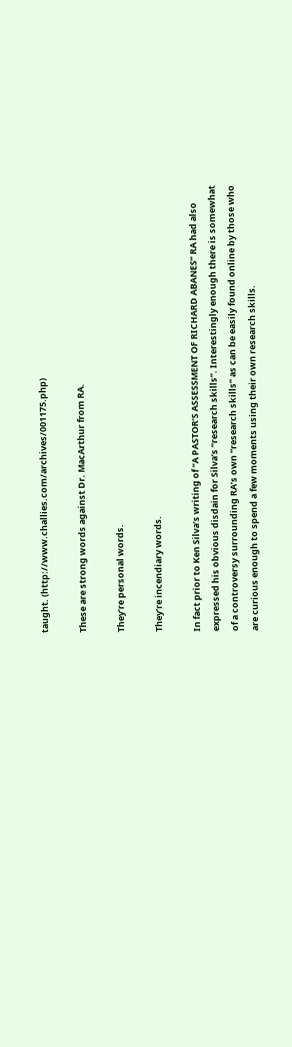taught. (http://www.challies.com/archives/001175.php)

These are strong words against Dr. MacArthur from RA.

They’re personal words.

They’re incendiary words.

In fact prior to Ken Silva’s writing of “A PASTOR’S ASSESSMENT OF RICHARD ABANES” RA had also expressed his obvious disdain for Silva’s “research skills”. Interestingly enough there is somewhat of a controversy surrounding RA’s own “research skills” as can be easily found online by those who are curious enough to spend a few moments using their own research skills.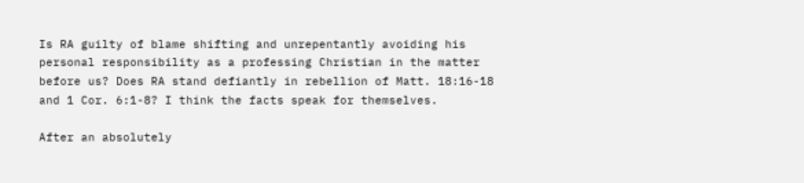Is RA guilty of blame shifting and unrepentantly avoiding his personal responsibility as a professing Christian in the matter before us? Does RA stand defiantly in rebellion of Matt. 18:16-18 and 1 Cor. 6:1-8? I think the facts speak for themselves.

After an absolutely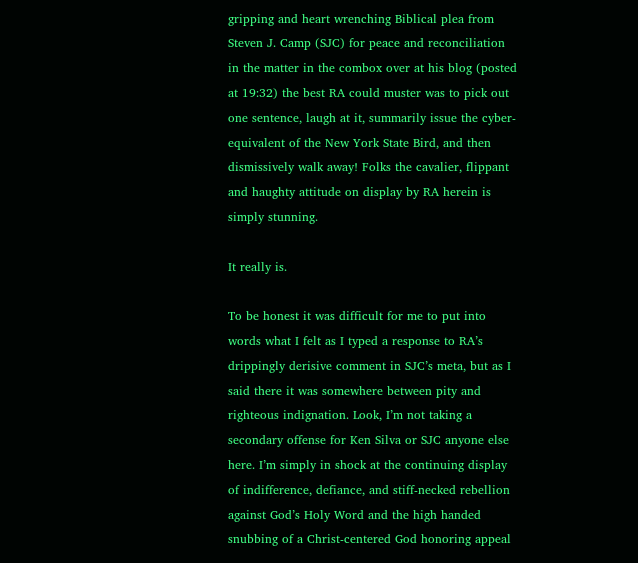gripping and heart wrenching Biblical plea from Steven J. Camp (SJC) for peace and reconciliation in the matter in the combox over at his blog (posted at 19:32) the best RA could muster was to pick out one sentence, laugh at it, summarily issue the cyber-equivalent of the New York State Bird, and then dismissively walk away! Folks the cavalier, flippant and haughty attitude on display by RA herein is simply stunning.

It really is.

To be honest it was difficult for me to put into words what I felt as I typed a response to RA’s drippingly derisive comment in SJC’s meta, but as I said there it was somewhere between pity and righteous indignation. Look, I’m not taking a secondary offense for Ken Silva or SJC anyone else here. I’m simply in shock at the continuing display of indifference, defiance, and stiff-necked rebellion against God’s Holy Word and the high handed snubbing of a Christ-centered God honoring appeal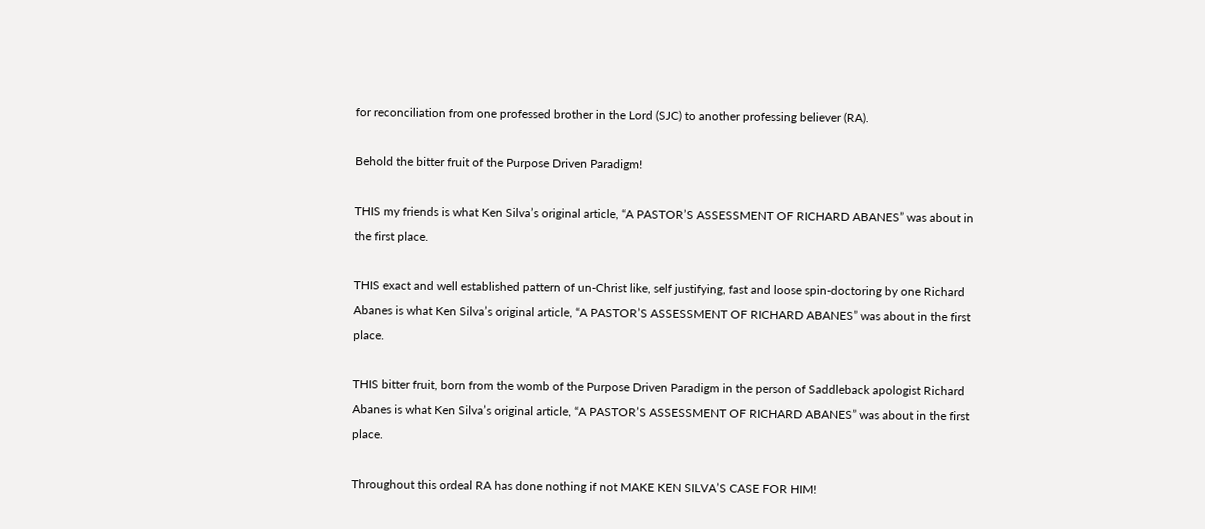for reconciliation from one professed brother in the Lord (SJC) to another professing believer (RA).

Behold the bitter fruit of the Purpose Driven Paradigm!

THIS my friends is what Ken Silva’s original article, “A PASTOR’S ASSESSMENT OF RICHARD ABANES” was about in the first place.

THIS exact and well established pattern of un-Christ like, self justifying, fast and loose spin-doctoring by one Richard Abanes is what Ken Silva’s original article, “A PASTOR’S ASSESSMENT OF RICHARD ABANES” was about in the first place.

THIS bitter fruit, born from the womb of the Purpose Driven Paradigm in the person of Saddleback apologist Richard Abanes is what Ken Silva’s original article, “A PASTOR’S ASSESSMENT OF RICHARD ABANES” was about in the first place.

Throughout this ordeal RA has done nothing if not MAKE KEN SILVA’S CASE FOR HIM!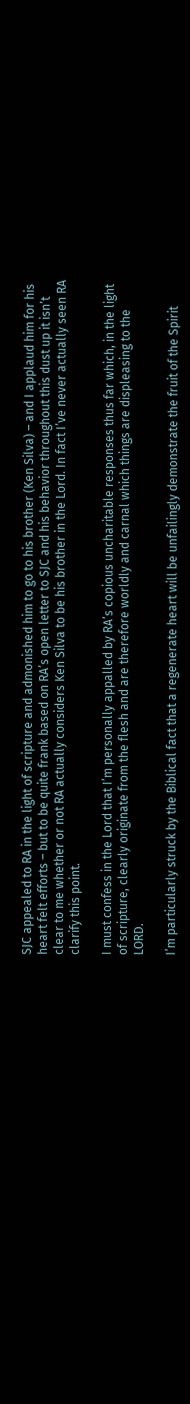SJC appealed to RA in the light of scripture and admonished him to go to his brother (Ken Silva) – and I applaud him for his heart felt efforts – but to be quite frank based on RA’s open letter to SJC and his behavior throughout this dust up it isn’t clear to me whether or not RA actually considers Ken Silva to be his brother in the Lord. In fact I’ve never actually seen RA clarify this point.

I must confess in the Lord that I’m personally appalled by RA’s copious uncharitable responses thus far which, in the light of scripture, clearly originate from the flesh and are therefore worldly and carnal which things are displeasing to the LORD.

I’m particularly struck by the Biblical fact that a regenerate heart will be unfailingly demonstrate the fruit of the Spirit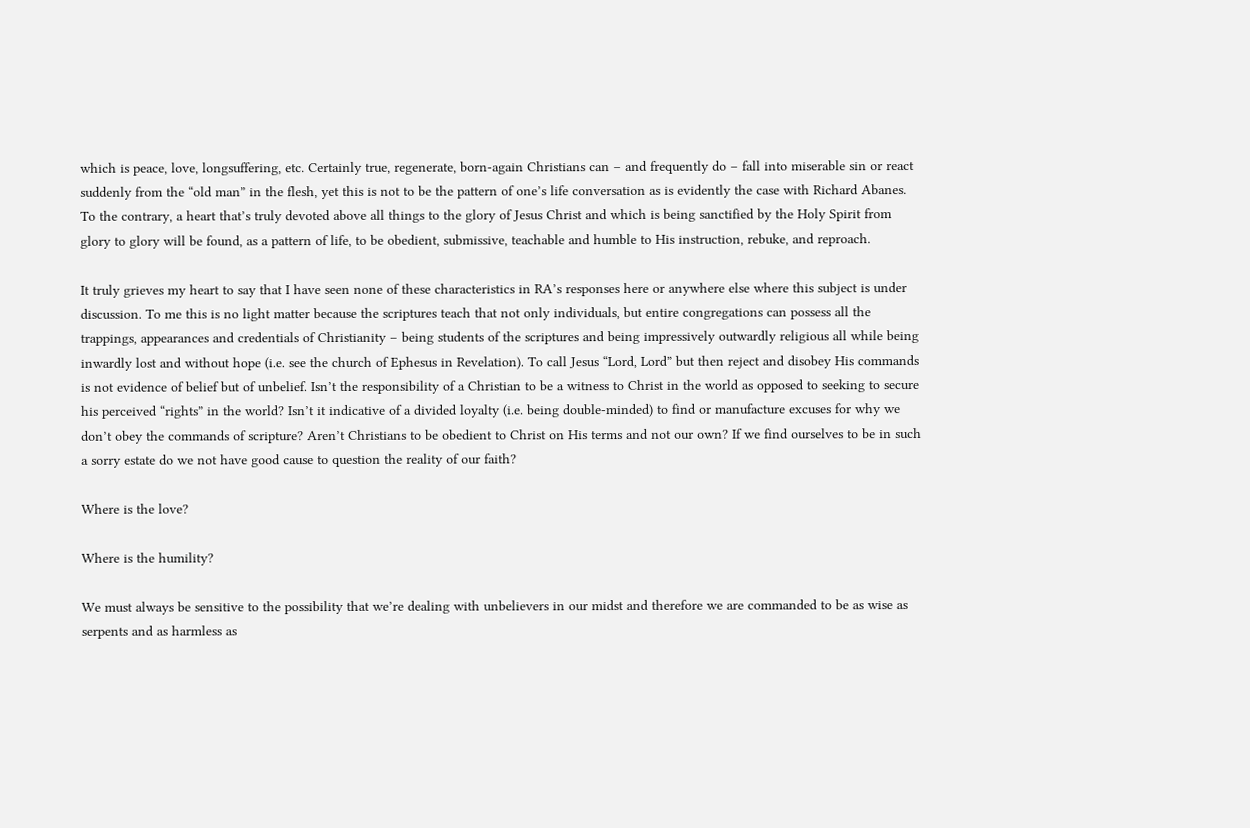which is peace, love, longsuffering, etc. Certainly true, regenerate, born-again Christians can – and frequently do – fall into miserable sin or react suddenly from the “old man” in the flesh, yet this is not to be the pattern of one’s life conversation as is evidently the case with Richard Abanes. To the contrary, a heart that’s truly devoted above all things to the glory of Jesus Christ and which is being sanctified by the Holy Spirit from glory to glory will be found, as a pattern of life, to be obedient, submissive, teachable and humble to His instruction, rebuke, and reproach.

It truly grieves my heart to say that I have seen none of these characteristics in RA’s responses here or anywhere else where this subject is under discussion. To me this is no light matter because the scriptures teach that not only individuals, but entire congregations can possess all the trappings, appearances and credentials of Christianity – being students of the scriptures and being impressively outwardly religious all while being inwardly lost and without hope (i.e. see the church of Ephesus in Revelation). To call Jesus “Lord, Lord” but then reject and disobey His commands is not evidence of belief but of unbelief. Isn’t the responsibility of a Christian to be a witness to Christ in the world as opposed to seeking to secure his perceived “rights” in the world? Isn’t it indicative of a divided loyalty (i.e. being double-minded) to find or manufacture excuses for why we don’t obey the commands of scripture? Aren’t Christians to be obedient to Christ on His terms and not our own? If we find ourselves to be in such a sorry estate do we not have good cause to question the reality of our faith?

Where is the love?

Where is the humility?

We must always be sensitive to the possibility that we’re dealing with unbelievers in our midst and therefore we are commanded to be as wise as serpents and as harmless as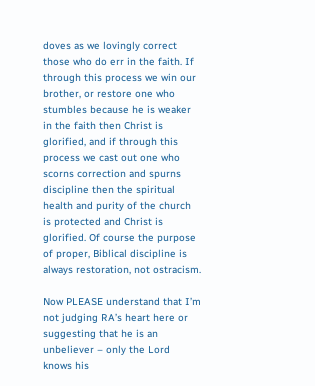doves as we lovingly correct those who do err in the faith. If through this process we win our brother, or restore one who stumbles because he is weaker in the faith then Christ is glorified, and if through this process we cast out one who scorns correction and spurns discipline then the spiritual health and purity of the church is protected and Christ is glorified. Of course the purpose of proper, Biblical discipline is always restoration, not ostracism.

Now PLEASE understand that I’m not judging RA’s heart here or suggesting that he is an unbeliever – only the Lord knows his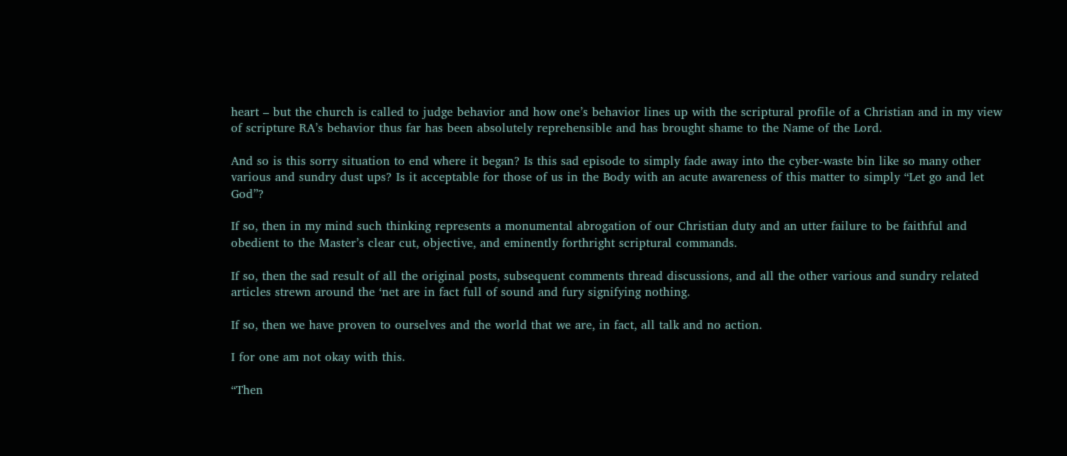heart – but the church is called to judge behavior and how one’s behavior lines up with the scriptural profile of a Christian and in my view of scripture RA’s behavior thus far has been absolutely reprehensible and has brought shame to the Name of the Lord.

And so is this sorry situation to end where it began? Is this sad episode to simply fade away into the cyber-waste bin like so many other various and sundry dust ups? Is it acceptable for those of us in the Body with an acute awareness of this matter to simply “Let go and let God”?

If so, then in my mind such thinking represents a monumental abrogation of our Christian duty and an utter failure to be faithful and obedient to the Master’s clear cut, objective, and eminently forthright scriptural commands.

If so, then the sad result of all the original posts, subsequent comments thread discussions, and all the other various and sundry related articles strewn around the ‘net are in fact full of sound and fury signifying nothing.

If so, then we have proven to ourselves and the world that we are, in fact, all talk and no action.

I for one am not okay with this.

“Then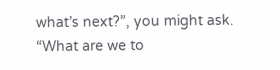what’s next?”, you might ask. “What are we to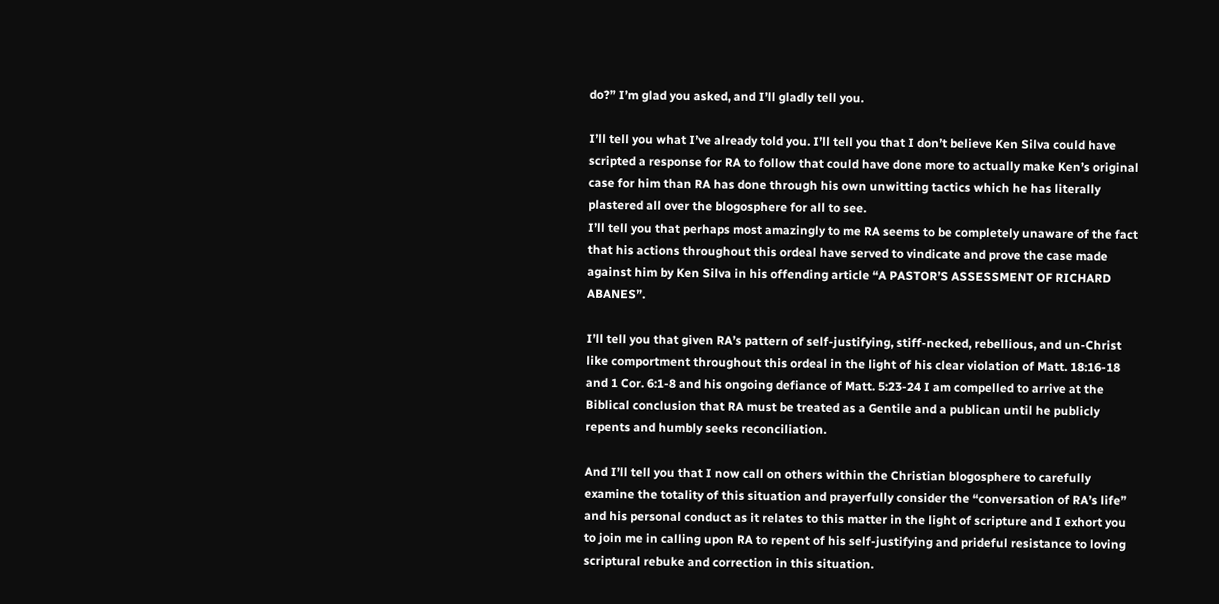do?” I’m glad you asked, and I’ll gladly tell you.

I’ll tell you what I’ve already told you. I’ll tell you that I don’t believe Ken Silva could have scripted a response for RA to follow that could have done more to actually make Ken’s original case for him than RA has done through his own unwitting tactics which he has literally plastered all over the blogosphere for all to see.
I’ll tell you that perhaps most amazingly to me RA seems to be completely unaware of the fact that his actions throughout this ordeal have served to vindicate and prove the case made against him by Ken Silva in his offending article “A PASTOR’S ASSESSMENT OF RICHARD ABANES”.

I’ll tell you that given RA’s pattern of self-justifying, stiff-necked, rebellious, and un-Christ like comportment throughout this ordeal in the light of his clear violation of Matt. 18:16-18 and 1 Cor. 6:1-8 and his ongoing defiance of Matt. 5:23-24 I am compelled to arrive at the Biblical conclusion that RA must be treated as a Gentile and a publican until he publicly repents and humbly seeks reconciliation.

And I’ll tell you that I now call on others within the Christian blogosphere to carefully examine the totality of this situation and prayerfully consider the “conversation of RA’s life” and his personal conduct as it relates to this matter in the light of scripture and I exhort you to join me in calling upon RA to repent of his self-justifying and prideful resistance to loving scriptural rebuke and correction in this situation.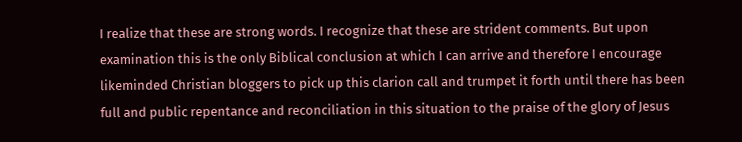I realize that these are strong words. I recognize that these are strident comments. But upon examination this is the only Biblical conclusion at which I can arrive and therefore I encourage likeminded Christian bloggers to pick up this clarion call and trumpet it forth until there has been full and public repentance and reconciliation in this situation to the praise of the glory of Jesus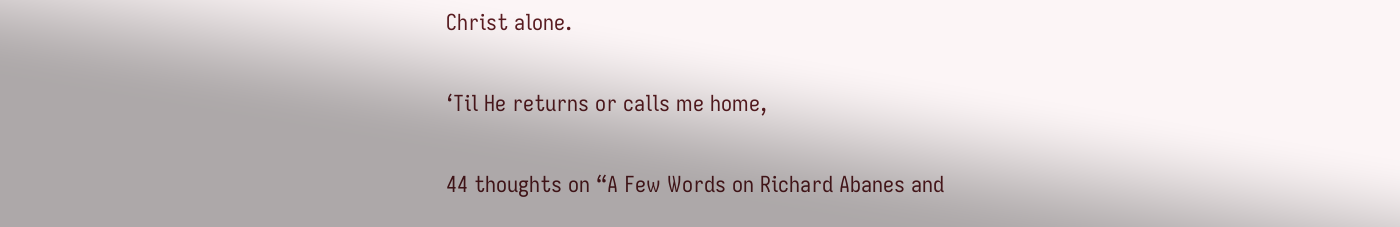Christ alone.

‘Til He returns or calls me home,

44 thoughts on “A Few Words on Richard Abanes and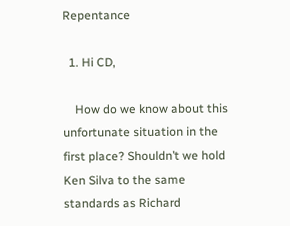Repentance

  1. Hi CD,

    How do we know about this unfortunate situation in the first place? Shouldn’t we hold Ken Silva to the same standards as Richard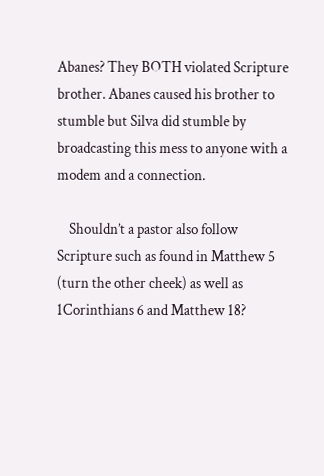Abanes? They BOTH violated Scripture brother. Abanes caused his brother to stumble but Silva did stumble by broadcasting this mess to anyone with a modem and a connection.

    Shouldn’t a pastor also follow Scripture such as found in Matthew 5 (turn the other cheek) as well as 1Corinthians 6 and Matthew 18?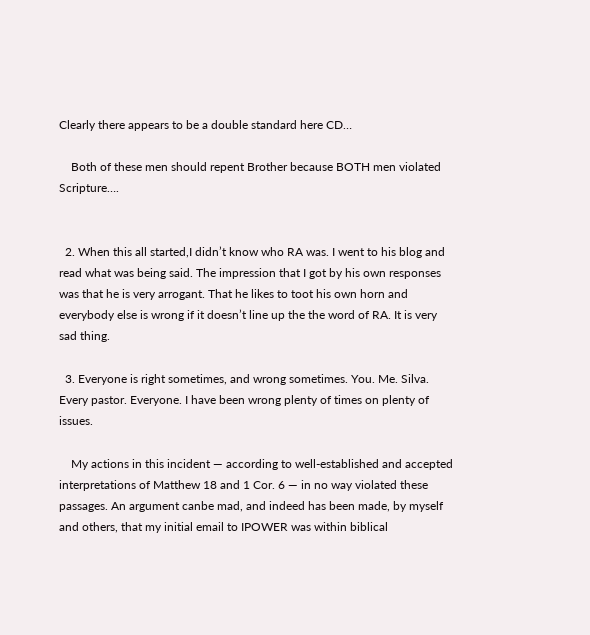Clearly there appears to be a double standard here CD…

    Both of these men should repent Brother because BOTH men violated Scripture….


  2. When this all started,I didn’t know who RA was. I went to his blog and read what was being said. The impression that I got by his own responses was that he is very arrogant. That he likes to toot his own horn and everybody else is wrong if it doesn’t line up the the word of RA. It is very sad thing.

  3. Everyone is right sometimes, and wrong sometimes. You. Me. Silva. Every pastor. Everyone. I have been wrong plenty of times on plenty of issues.

    My actions in this incident — according to well-established and accepted interpretations of Matthew 18 and 1 Cor. 6 — in no way violated these passages. An argument canbe mad, and indeed has been made, by myself and others, that my initial email to IPOWER was within biblical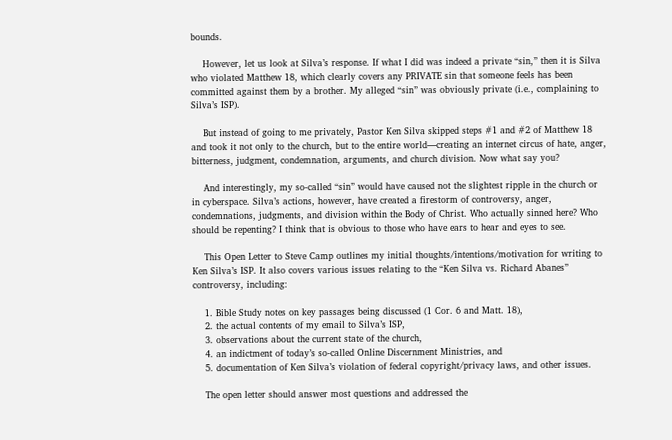bounds.

    However, let us look at Silva’s response. If what I did was indeed a private “sin,” then it is Silva who violated Matthew 18, which clearly covers any PRIVATE sin that someone feels has been committed against them by a brother. My alleged “sin” was obviously private (i.e., complaining to Silva’s ISP).

    But instead of going to me privately, Pastor Ken Silva skipped steps #1 and #2 of Matthew 18 and took it not only to the church, but to the entire world—creating an internet circus of hate, anger, bitterness, judgment, condemnation, arguments, and church division. Now what say you?

    And interestingly, my so-called “sin” would have caused not the slightest ripple in the church or in cyberspace. Silva’s actions, however, have created a firestorm of controversy, anger, condemnations, judgments, and division within the Body of Christ. Who actually sinned here? Who should be repenting? I think that is obvious to those who have ears to hear and eyes to see.

    This Open Letter to Steve Camp outlines my initial thoughts/intentions/motivation for writing to Ken Silva’s ISP. It also covers various issues relating to the “Ken Silva vs. Richard Abanes” controversy, including:

    1. Bible Study notes on key passages being discussed (1 Cor. 6 and Matt. 18),
    2. the actual contents of my email to Silva’s ISP,
    3. observations about the current state of the church,
    4. an indictment of today’s so-called Online Discernment Ministries, and
    5. documentation of Ken Silva’s violation of federal copyright/privacy laws, and other issues.

    The open letter should answer most questions and addressed the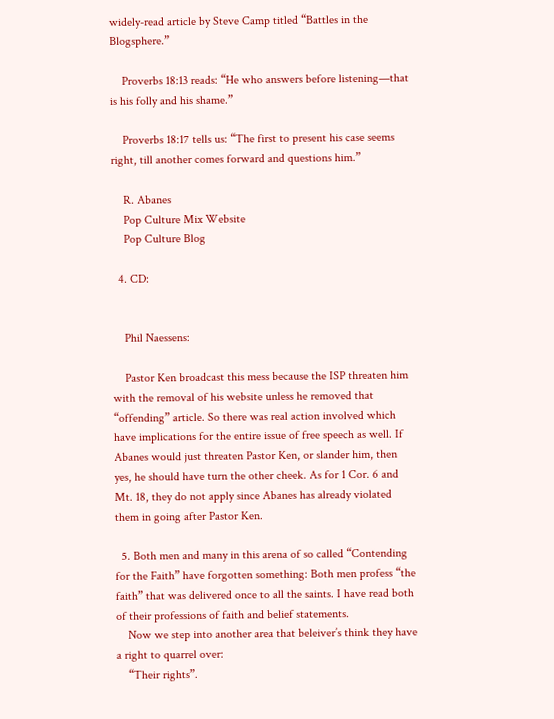widely-read article by Steve Camp titled “Battles in the Blogsphere.”

    Proverbs 18:13 reads: “He who answers before listening—that is his folly and his shame.”

    Proverbs 18:17 tells us: “The first to present his case seems right, till another comes forward and questions him.”

    R. Abanes
    Pop Culture Mix Website
    Pop Culture Blog

  4. CD:


    Phil Naessens:

    Pastor Ken broadcast this mess because the ISP threaten him with the removal of his website unless he removed that “offending” article. So there was real action involved which have implications for the entire issue of free speech as well. If Abanes would just threaten Pastor Ken, or slander him, then yes, he should have turn the other cheek. As for 1 Cor. 6 and Mt. 18, they do not apply since Abanes has already violated them in going after Pastor Ken.

  5. Both men and many in this arena of so called “Contending for the Faith” have forgotten something: Both men profess “the faith” that was delivered once to all the saints. I have read both of their professions of faith and belief statements.
    Now we step into another area that beleiver’s think they have a right to quarrel over:
    “Their rights”.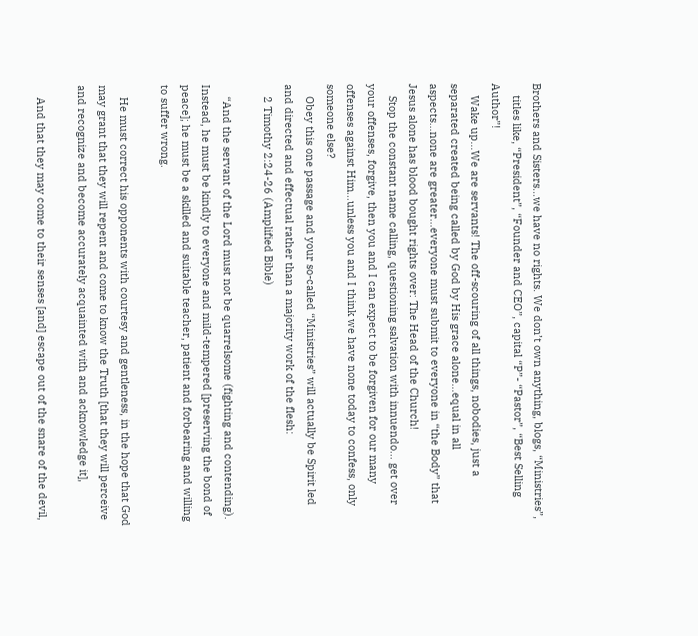Brothers and Sisters…we have no rights. We don’t own anything, blogs, “Ministries”,
    titles like, “President”, “Founder and CEO”, capital “P”- “Pastor”, “Best Selling Author”!
    Wake up…We are servants! The off-scouring of all things, nobodies, just a separated created being called by God by His grace alone…equal in all aspects…none are greater…everyone must submit to everyone in “the Body” that Jesus alone has blood bought rights over: The Head of the Church!
    Stop the constant name calling, questioning salvation with innuendo… get over your offenses, forgive, then you and I can expect to be forgiven for our many offenses against Him…unless you and I think we have none today to confess, only someone else?
    Obey this one passage and your so-called “Ministries” will actually be Spirit led and directed and effectual rather than a majority work of the flesh:
    2 Timothy 2:24-26 (Amplified Bible)

    “And the servant of the Lord must not be quarrelsome (fighting and contending). Instead, he must be kindly to everyone and mild-tempered [preserving the bond of peace]; he must be a skilled and suitable teacher, patient and forbearing and willing to suffer wrong.

    He must correct his opponents with courtesy and gentleness, in the hope that God may grant that they will repent and come to know the Truth [that they will perceive and recognize and become accurately acquainted with and acknowledge it],

    And that they may come to their senses [and] escape out of the snare of the devil,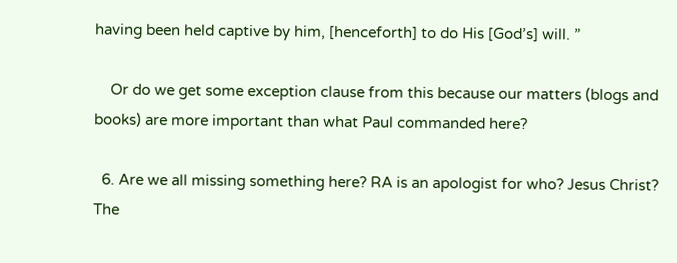having been held captive by him, [henceforth] to do His [God’s] will. ”

    Or do we get some exception clause from this because our matters (blogs and books) are more important than what Paul commanded here?

  6. Are we all missing something here? RA is an apologist for who? Jesus Christ? The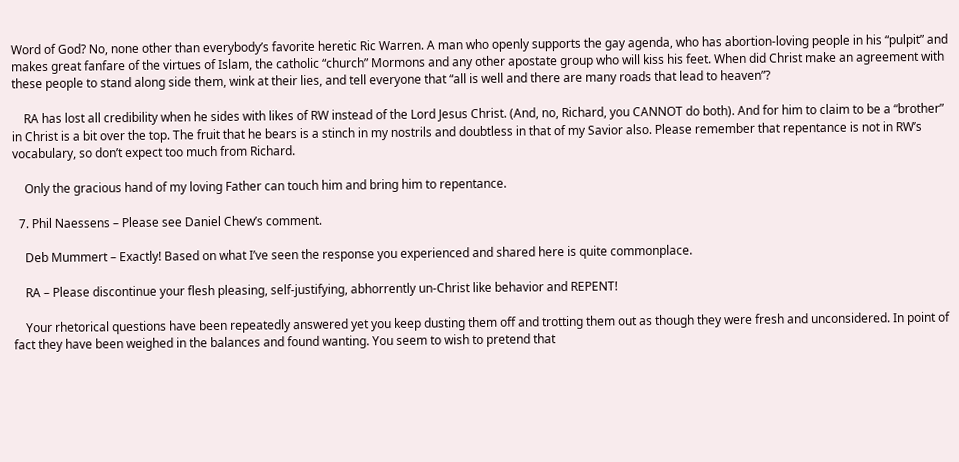Word of God? No, none other than everybody’s favorite heretic Ric Warren. A man who openly supports the gay agenda, who has abortion-loving people in his “pulpit” and makes great fanfare of the virtues of Islam, the catholic “church” Mormons and any other apostate group who will kiss his feet. When did Christ make an agreement with these people to stand along side them, wink at their lies, and tell everyone that “all is well and there are many roads that lead to heaven”?

    RA has lost all credibility when he sides with likes of RW instead of the Lord Jesus Christ. (And, no, Richard, you CANNOT do both). And for him to claim to be a “brother” in Christ is a bit over the top. The fruit that he bears is a stinch in my nostrils and doubtless in that of my Savior also. Please remember that repentance is not in RW’s vocabulary, so don’t expect too much from Richard.

    Only the gracious hand of my loving Father can touch him and bring him to repentance.

  7. Phil Naessens – Please see Daniel Chew’s comment.

    Deb Mummert – Exactly! Based on what I’ve seen the response you experienced and shared here is quite commonplace.

    RA – Please discontinue your flesh pleasing, self-justifying, abhorrently un-Christ like behavior and REPENT!

    Your rhetorical questions have been repeatedly answered yet you keep dusting them off and trotting them out as though they were fresh and unconsidered. In point of fact they have been weighed in the balances and found wanting. You seem to wish to pretend that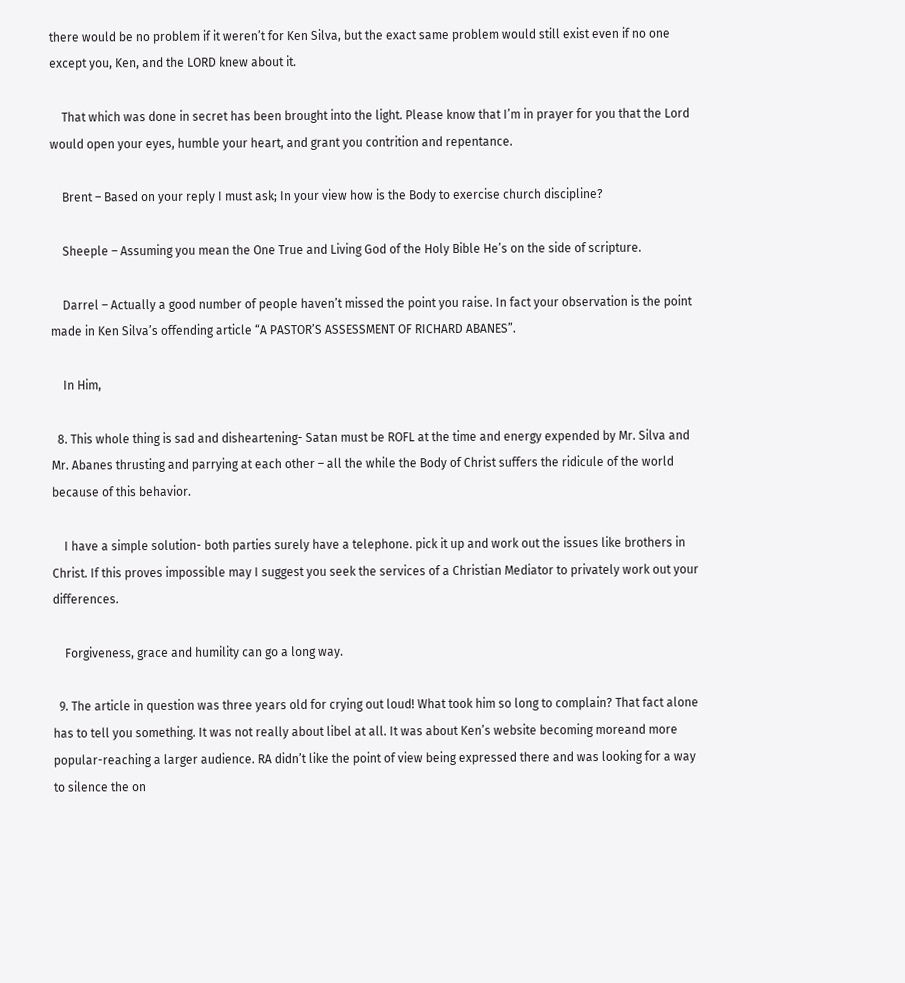there would be no problem if it weren’t for Ken Silva, but the exact same problem would still exist even if no one except you, Ken, and the LORD knew about it.

    That which was done in secret has been brought into the light. Please know that I’m in prayer for you that the Lord would open your eyes, humble your heart, and grant you contrition and repentance.

    Brent – Based on your reply I must ask; In your view how is the Body to exercise church discipline?

    Sheeple – Assuming you mean the One True and Living God of the Holy Bible He’s on the side of scripture.

    Darrel – Actually a good number of people haven’t missed the point you raise. In fact your observation is the point made in Ken Silva’s offending article “A PASTOR’S ASSESSMENT OF RICHARD ABANES”.

    In Him,

  8. This whole thing is sad and disheartening- Satan must be ROFL at the time and energy expended by Mr. Silva and Mr. Abanes thrusting and parrying at each other – all the while the Body of Christ suffers the ridicule of the world because of this behavior.

    I have a simple solution- both parties surely have a telephone. pick it up and work out the issues like brothers in Christ. If this proves impossible may I suggest you seek the services of a Christian Mediator to privately work out your differences.

    Forgiveness, grace and humility can go a long way.

  9. The article in question was three years old for crying out loud! What took him so long to complain? That fact alone has to tell you something. It was not really about libel at all. It was about Ken’s website becoming moreand more popular-reaching a larger audience. RA didn’t like the point of view being expressed there and was looking for a way to silence the on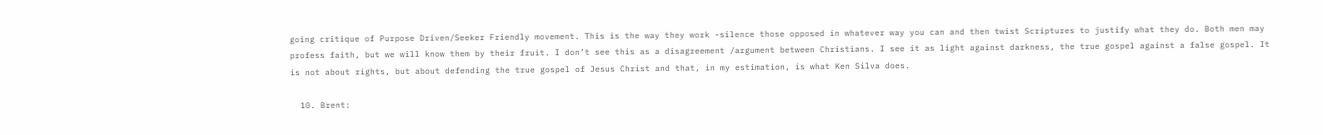going critique of Purpose Driven/Seeker Friendly movement. This is the way they work -silence those opposed in whatever way you can and then twist Scriptures to justify what they do. Both men may profess faith, but we will know them by their fruit. I don’t see this as a disagreement /argument between Christians. I see it as light against darkness, the true gospel against a false gospel. It is not about rights, but about defending the true gospel of Jesus Christ and that, in my estimation, is what Ken Silva does.

  10. Brent: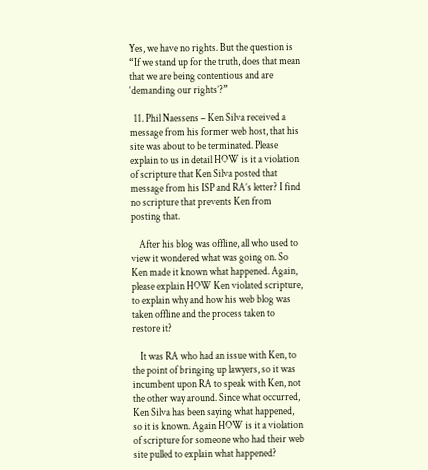Yes, we have no rights. But the question is “If we stand up for the truth, does that mean that we are being contentious and are ‘demanding our rights’?”

  11. Phil Naessens – Ken Silva received a message from his former web host, that his site was about to be terminated. Please explain to us in detail HOW is it a violation of scripture that Ken Silva posted that message from his ISP and RA’s letter? I find no scripture that prevents Ken from posting that.

    After his blog was offline, all who used to view it wondered what was going on. So Ken made it known what happened. Again, please explain HOW Ken violated scripture, to explain why and how his web blog was taken offline and the process taken to restore it?

    It was RA who had an issue with Ken, to the point of bringing up lawyers, so it was incumbent upon RA to speak with Ken, not the other way around. Since what occurred, Ken Silva has been saying what happened, so it is known. Again HOW is it a violation of scripture for someone who had their web site pulled to explain what happened?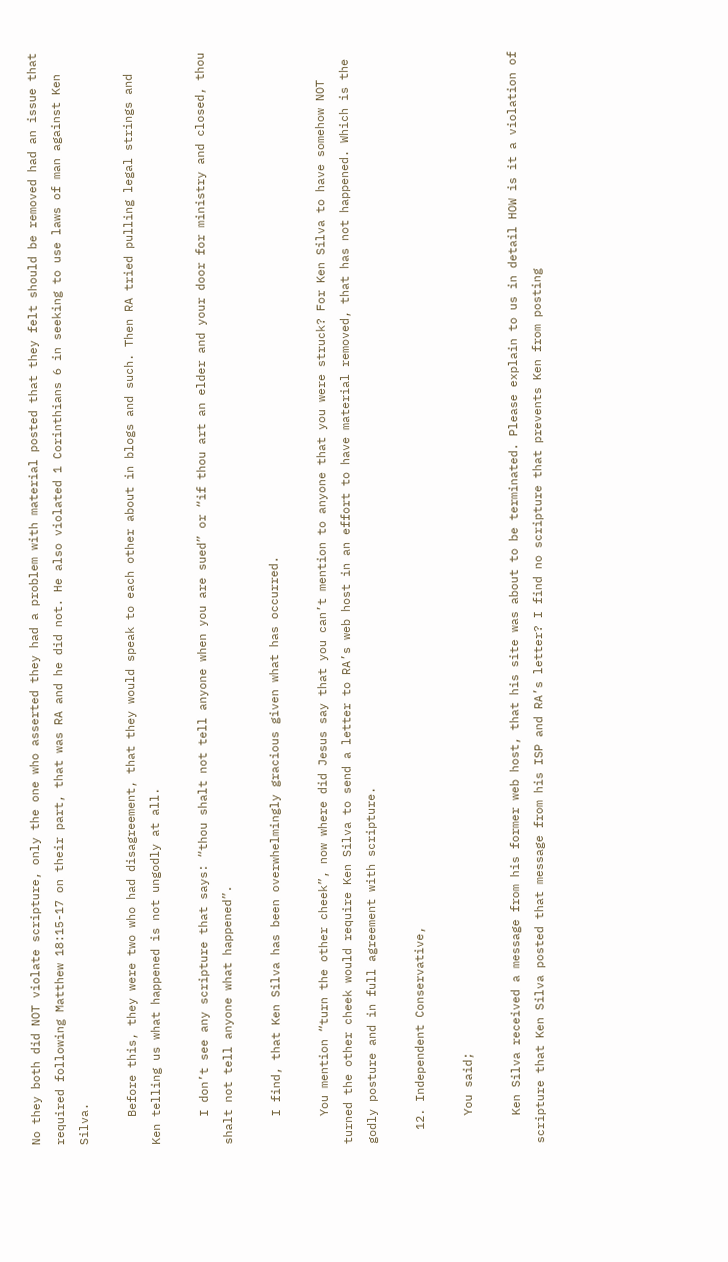No they both did NOT violate scripture, only the one who asserted they had a problem with material posted that they felt should be removed had an issue that required following Matthew 18:15-17 on their part, that was RA and he did not. He also violated 1 Corinthians 6 in seeking to use laws of man against Ken Silva.

    Before this, they were two who had disagreement, that they would speak to each other about in blogs and such. Then RA tried pulling legal strings and Ken telling us what happened is not ungodly at all.

    I don’t see any scripture that says: “thou shalt not tell anyone when you are sued” or “if thou art an elder and your door for ministry and closed, thou shalt not tell anyone what happened”.

    I find, that Ken Silva has been overwhelmingly gracious given what has occurred.

    You mention “turn the other cheek”, now where did Jesus say that you can’t mention to anyone that you were struck? For Ken Silva to have somehow NOT turned the other cheek would require Ken Silva to send a letter to RA’s web host in an effort to have material removed, that has not happened. Which is the godly posture and in full agreement with scripture.

  12. Independent Conservative,

    You said;

    Ken Silva received a message from his former web host, that his site was about to be terminated. Please explain to us in detail HOW is it a violation of scripture that Ken Silva posted that message from his ISP and RA’s letter? I find no scripture that prevents Ken from posting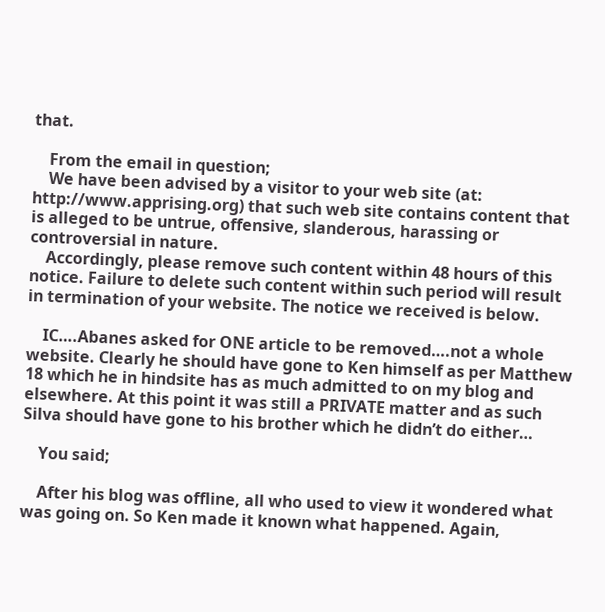that.

    From the email in question;
    We have been advised by a visitor to your web site (at: http://www.apprising.org) that such web site contains content that is alleged to be untrue, offensive, slanderous, harassing or controversial in nature.
    Accordingly, please remove such content within 48 hours of this notice. Failure to delete such content within such period will result in termination of your website. The notice we received is below.

    IC….Abanes asked for ONE article to be removed….not a whole website. Clearly he should have gone to Ken himself as per Matthew 18 which he in hindsite has as much admitted to on my blog and elsewhere. At this point it was still a PRIVATE matter and as such Silva should have gone to his brother which he didn’t do either…

    You said;

    After his blog was offline, all who used to view it wondered what was going on. So Ken made it known what happened. Again,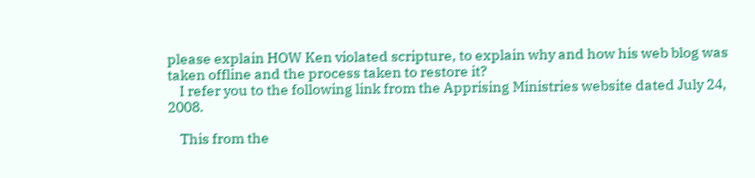please explain HOW Ken violated scripture, to explain why and how his web blog was taken offline and the process taken to restore it?
    I refer you to the following link from the Apprising Ministries website dated July 24, 2008.

    This from the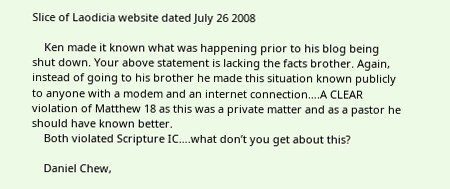Slice of Laodicia website dated July 26 2008

    Ken made it known what was happening prior to his blog being shut down. Your above statement is lacking the facts brother. Again, instead of going to his brother he made this situation known publicly to anyone with a modem and an internet connection….A CLEAR violation of Matthew 18 as this was a private matter and as a pastor he should have known better.
    Both violated Scripture IC….what don’t you get about this?

    Daniel Chew,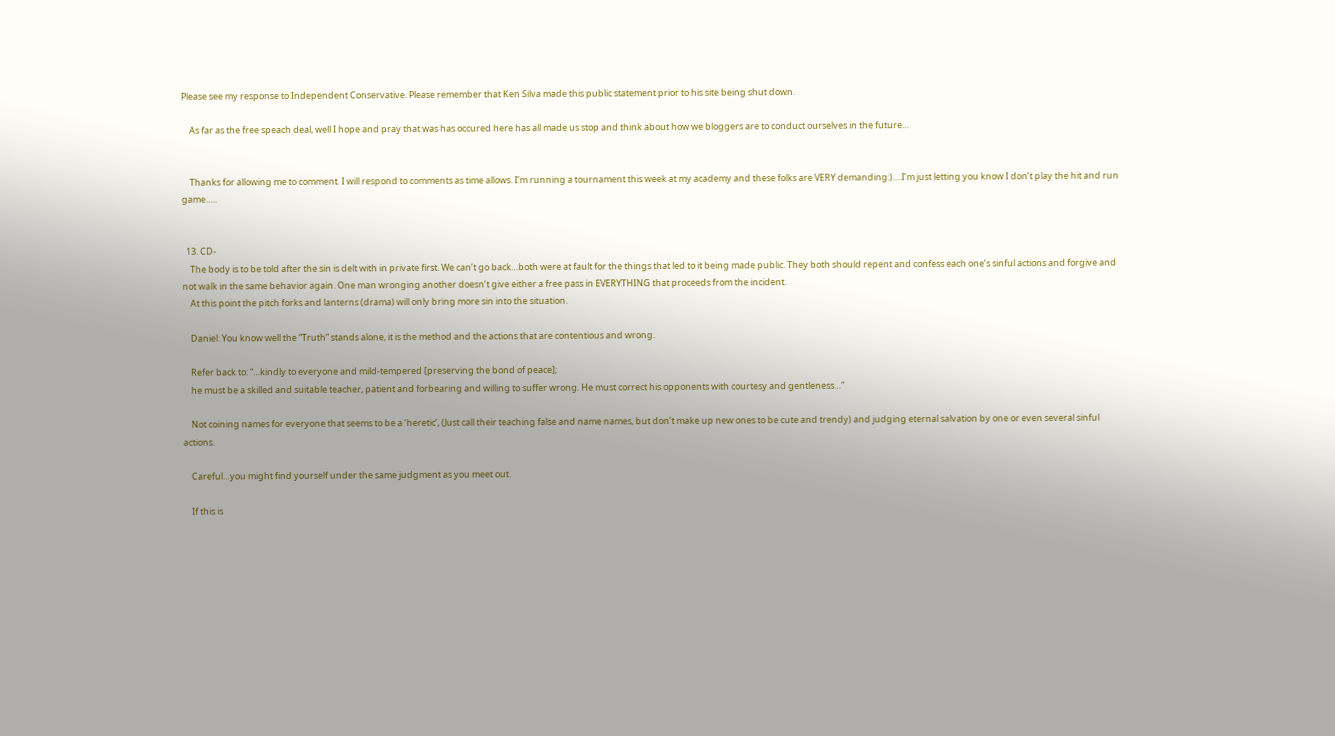Please see my response to Independent Conservative. Please remember that Ken Silva made this public statement prior to his site being shut down.

    As far as the free speach deal, well I hope and pray that was has occured here has all made us stop and think about how we bloggers are to conduct ourselves in the future…


    Thanks for allowing me to comment. I will respond to comments as time allows. I’m running a tournament this week at my academy and these folks are VERY demanding:)….I’m just letting you know I don’t play the hit and run game…..


  13. CD-
    The body is to be told after the sin is delt with in private first. We can’t go back…both were at fault for the things that led to it being made public. They both should repent and confess each one’s sinful actions and forgive and not walk in the same behavior again. One man wronging another doesn’t give either a free pass in EVERYTHING that proceeds from the incident.
    At this point the pitch forks and lanterns (drama) will only bring more sin into the situation.

    Daniel: You know well the “Truth” stands alone, it is the method and the actions that are contentious and wrong.

    Refer back to: “…kindly to everyone and mild-tempered [preserving the bond of peace];
    he must be a skilled and suitable teacher, patient and forbearing and willing to suffer wrong. He must correct his opponents with courtesy and gentleness…”

    Not coining names for everyone that seems to be a ‘heretic’, (Just call their teaching false and name names, but don’t make up new ones to be cute and trendy) and judging eternal salvation by one or even several sinful actions.

    Careful…you might find yourself under the same judgment as you meet out.

    If this is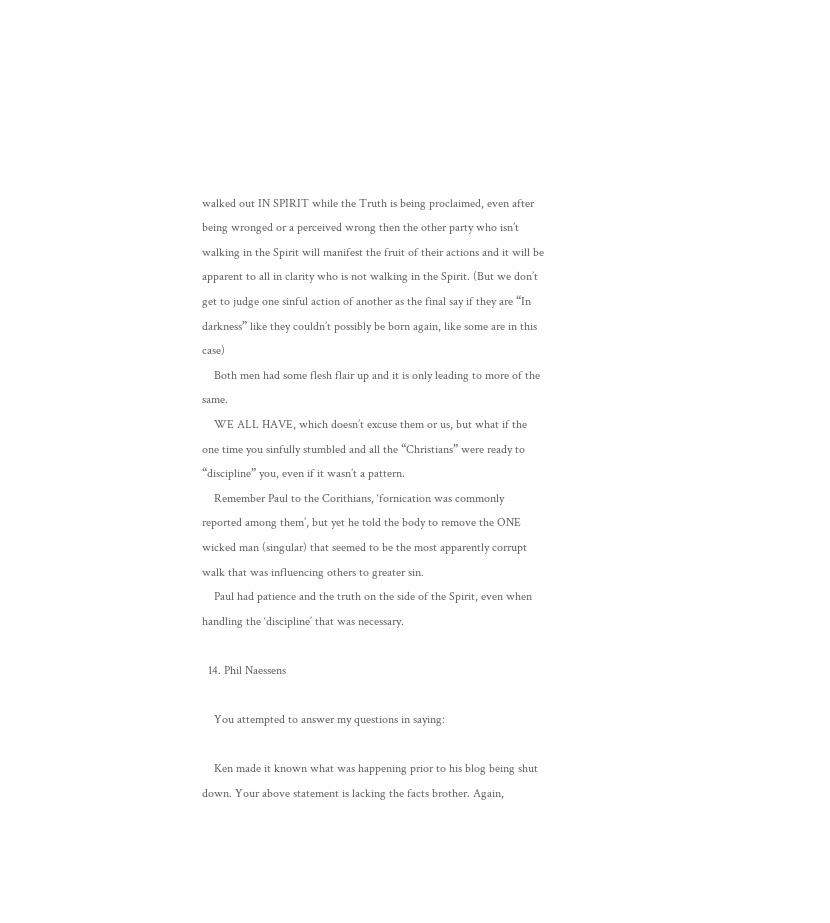walked out IN SPIRIT while the Truth is being proclaimed, even after being wronged or a perceived wrong then the other party who isn’t walking in the Spirit will manifest the fruit of their actions and it will be apparent to all in clarity who is not walking in the Spirit. (But we don’t get to judge one sinful action of another as the final say if they are “In darkness” like they couldn’t possibly be born again, like some are in this case)
    Both men had some flesh flair up and it is only leading to more of the same.
    WE ALL HAVE, which doesn’t excuse them or us, but what if the one time you sinfully stumbled and all the “Christians” were ready to “discipline” you, even if it wasn’t a pattern.
    Remember Paul to the Corithians, ‘fornication was commonly reported among them’, but yet he told the body to remove the ONE wicked man (singular) that seemed to be the most apparently corrupt walk that was influencing others to greater sin.
    Paul had patience and the truth on the side of the Spirit, even when handling the ‘discipline’ that was necessary.

  14. Phil Naessens

    You attempted to answer my questions in saying:

    Ken made it known what was happening prior to his blog being shut down. Your above statement is lacking the facts brother. Again,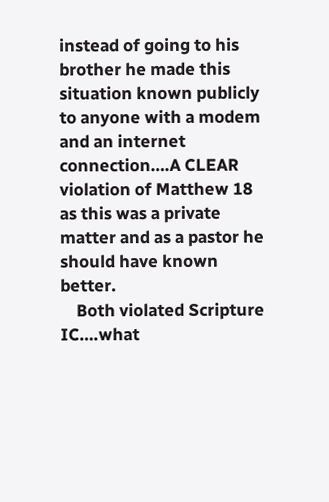instead of going to his brother he made this situation known publicly to anyone with a modem and an internet connection….A CLEAR violation of Matthew 18 as this was a private matter and as a pastor he should have known better.
    Both violated Scripture IC….what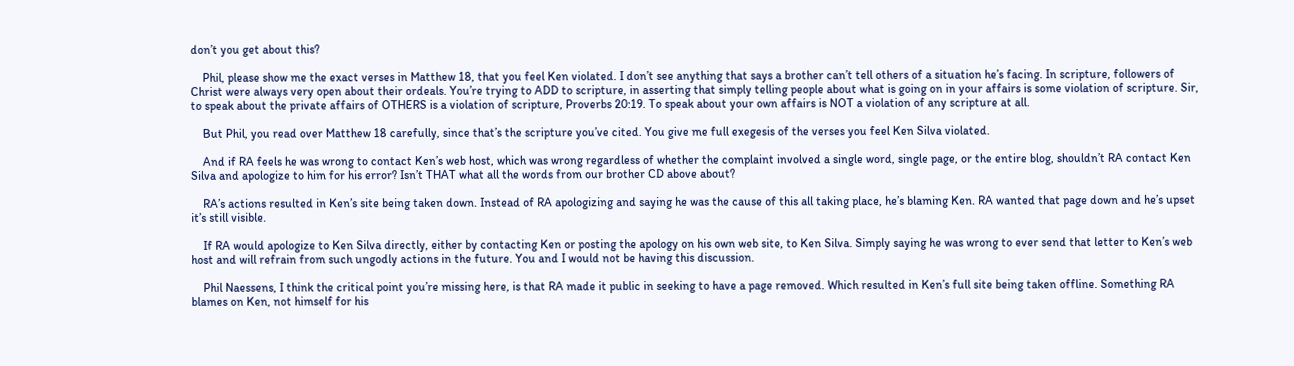don’t you get about this?

    Phil, please show me the exact verses in Matthew 18, that you feel Ken violated. I don’t see anything that says a brother can’t tell others of a situation he’s facing. In scripture, followers of Christ were always very open about their ordeals. You’re trying to ADD to scripture, in asserting that simply telling people about what is going on in your affairs is some violation of scripture. Sir, to speak about the private affairs of OTHERS is a violation of scripture, Proverbs 20:19. To speak about your own affairs is NOT a violation of any scripture at all.

    But Phil, you read over Matthew 18 carefully, since that’s the scripture you’ve cited. You give me full exegesis of the verses you feel Ken Silva violated.

    And if RA feels he was wrong to contact Ken’s web host, which was wrong regardless of whether the complaint involved a single word, single page, or the entire blog, shouldn’t RA contact Ken Silva and apologize to him for his error? Isn’t THAT what all the words from our brother CD above about?

    RA’s actions resulted in Ken’s site being taken down. Instead of RA apologizing and saying he was the cause of this all taking place, he’s blaming Ken. RA wanted that page down and he’s upset it’s still visible.

    If RA would apologize to Ken Silva directly, either by contacting Ken or posting the apology on his own web site, to Ken Silva. Simply saying he was wrong to ever send that letter to Ken’s web host and will refrain from such ungodly actions in the future. You and I would not be having this discussion.

    Phil Naessens, I think the critical point you’re missing here, is that RA made it public in seeking to have a page removed. Which resulted in Ken’s full site being taken offline. Something RA blames on Ken, not himself for his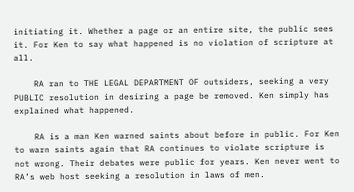initiating it. Whether a page or an entire site, the public sees it. For Ken to say what happened is no violation of scripture at all.

    RA ran to THE LEGAL DEPARTMENT OF outsiders, seeking a very PUBLIC resolution in desiring a page be removed. Ken simply has explained what happened.

    RA is a man Ken warned saints about before in public. For Ken to warn saints again that RA continues to violate scripture is not wrong. Their debates were public for years. Ken never went to RA’s web host seeking a resolution in laws of men.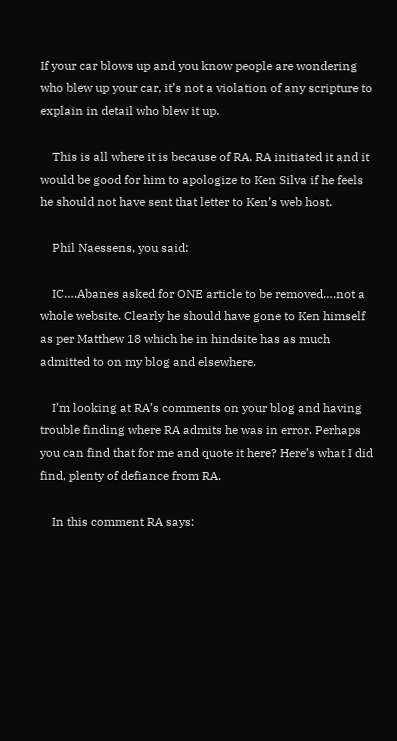If your car blows up and you know people are wondering who blew up your car, it’s not a violation of any scripture to explain in detail who blew it up.

    This is all where it is because of RA. RA initiated it and it would be good for him to apologize to Ken Silva if he feels he should not have sent that letter to Ken’s web host.

    Phil Naessens, you said:

    IC….Abanes asked for ONE article to be removed….not a whole website. Clearly he should have gone to Ken himself as per Matthew 18 which he in hindsite has as much admitted to on my blog and elsewhere.

    I’m looking at RA’s comments on your blog and having trouble finding where RA admits he was in error. Perhaps you can find that for me and quote it here? Here’s what I did find, plenty of defiance from RA.

    In this comment RA says: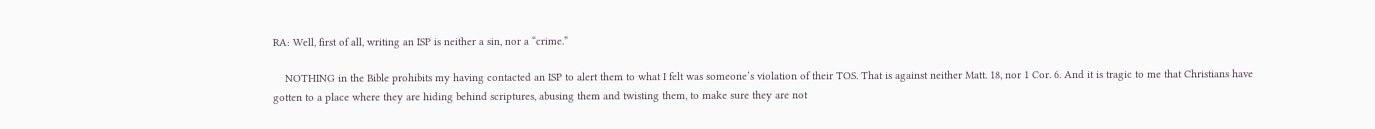RA: Well, first of all, writing an ISP is neither a sin, nor a “crime.”

    NOTHING in the Bible prohibits my having contacted an ISP to alert them to what I felt was someone’s violation of their TOS. That is against neither Matt. 18, nor 1 Cor. 6. And it is tragic to me that Christians have gotten to a place where they are hiding behind scriptures, abusing them and twisting them, to make sure they are not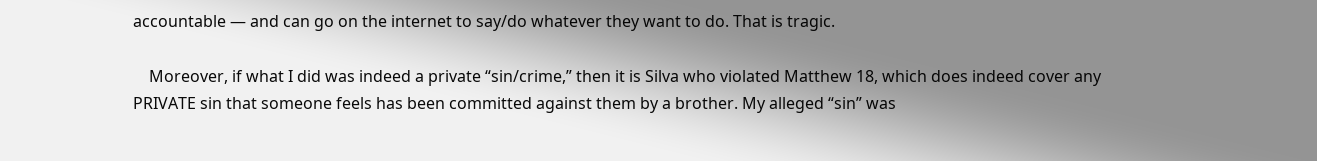accountable — and can go on the internet to say/do whatever they want to do. That is tragic.

    Moreover, if what I did was indeed a private “sin/crime,” then it is Silva who violated Matthew 18, which does indeed cover any PRIVATE sin that someone feels has been committed against them by a brother. My alleged “sin” was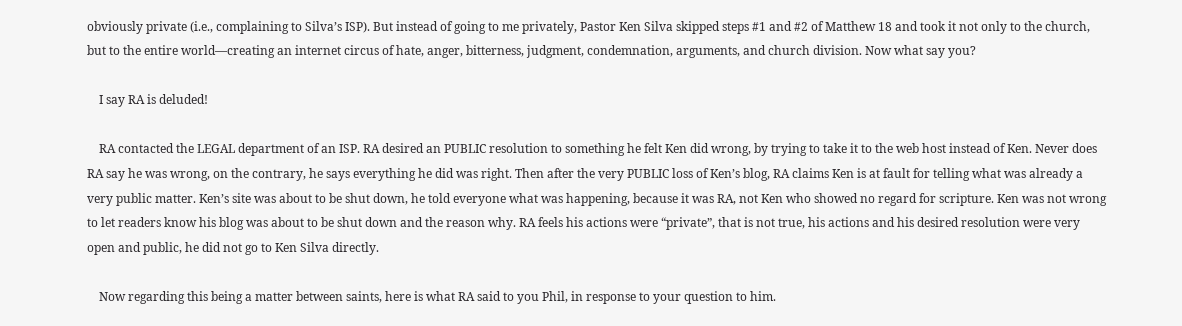obviously private (i.e., complaining to Silva’s ISP). But instead of going to me privately, Pastor Ken Silva skipped steps #1 and #2 of Matthew 18 and took it not only to the church, but to the entire world—creating an internet circus of hate, anger, bitterness, judgment, condemnation, arguments, and church division. Now what say you?

    I say RA is deluded!

    RA contacted the LEGAL department of an ISP. RA desired an PUBLIC resolution to something he felt Ken did wrong, by trying to take it to the web host instead of Ken. Never does RA say he was wrong, on the contrary, he says everything he did was right. Then after the very PUBLIC loss of Ken’s blog, RA claims Ken is at fault for telling what was already a very public matter. Ken’s site was about to be shut down, he told everyone what was happening, because it was RA, not Ken who showed no regard for scripture. Ken was not wrong to let readers know his blog was about to be shut down and the reason why. RA feels his actions were “private”, that is not true, his actions and his desired resolution were very open and public, he did not go to Ken Silva directly.

    Now regarding this being a matter between saints, here is what RA said to you Phil, in response to your question to him.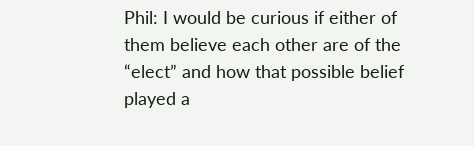Phil: I would be curious if either of them believe each other are of the “elect” and how that possible belief played a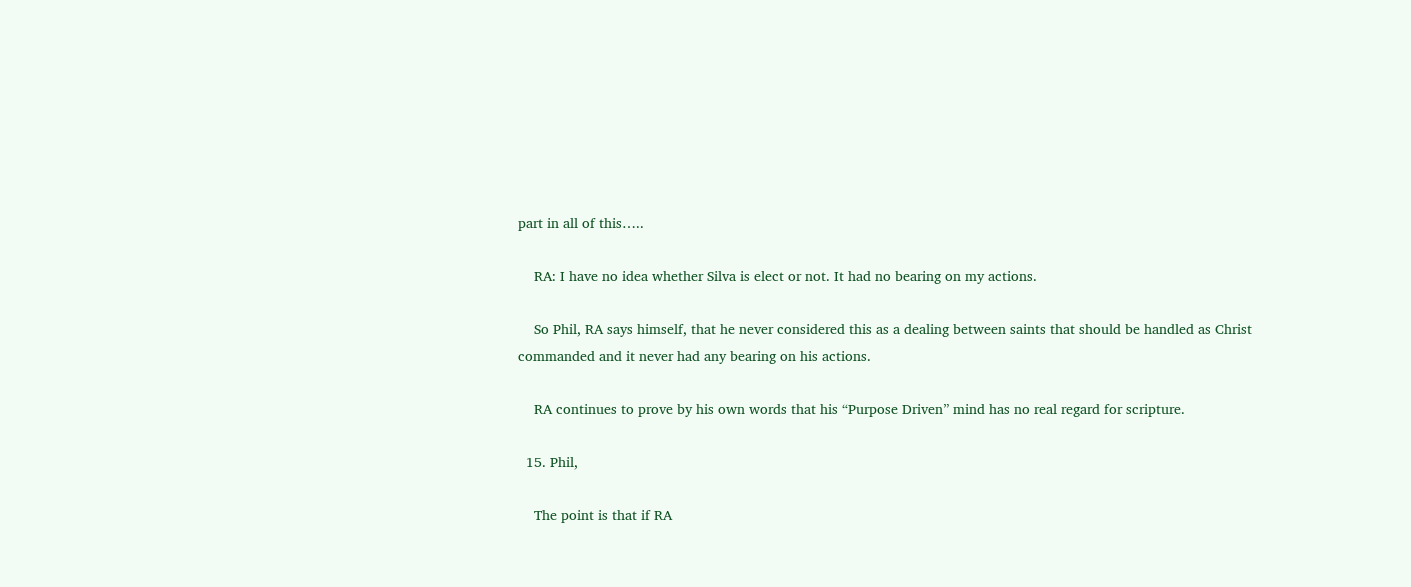part in all of this…..

    RA: I have no idea whether Silva is elect or not. It had no bearing on my actions.

    So Phil, RA says himself, that he never considered this as a dealing between saints that should be handled as Christ commanded and it never had any bearing on his actions.

    RA continues to prove by his own words that his “Purpose Driven” mind has no real regard for scripture.

  15. Phil,

    The point is that if RA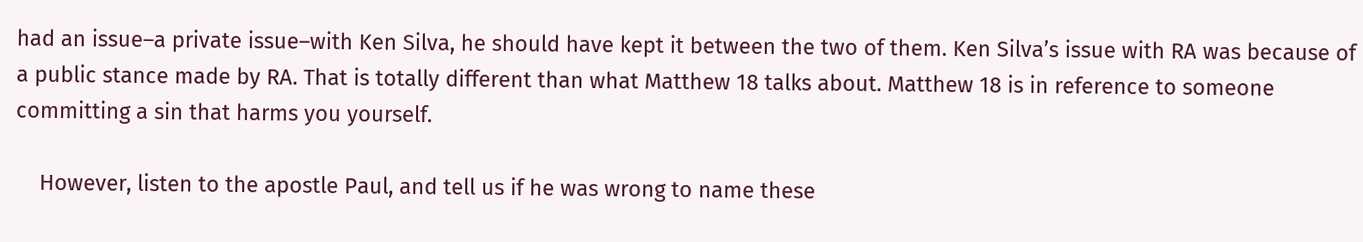had an issue–a private issue–with Ken Silva, he should have kept it between the two of them. Ken Silva’s issue with RA was because of a public stance made by RA. That is totally different than what Matthew 18 talks about. Matthew 18 is in reference to someone committing a sin that harms you yourself.

    However, listen to the apostle Paul, and tell us if he was wrong to name these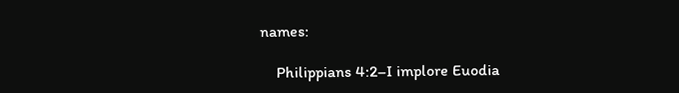names:

    Philippians 4:2–I implore Euodia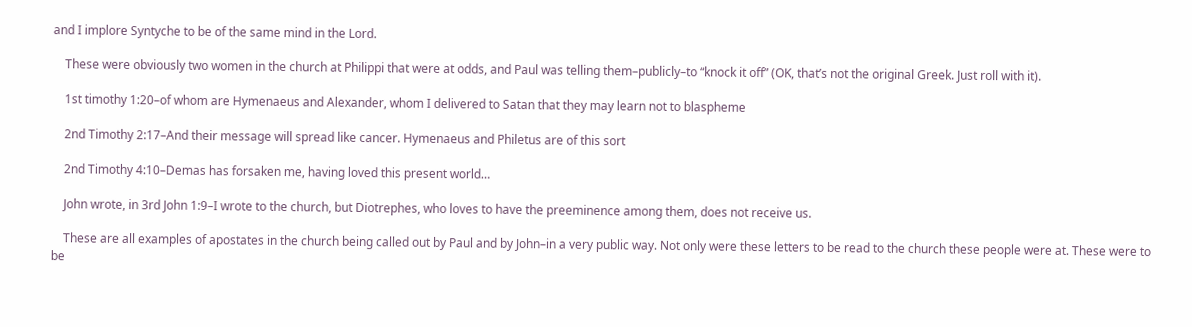and I implore Syntyche to be of the same mind in the Lord.

    These were obviously two women in the church at Philippi that were at odds, and Paul was telling them–publicly–to “knock it off” (OK, that’s not the original Greek. Just roll with it).

    1st timothy 1:20–of whom are Hymenaeus and Alexander, whom I delivered to Satan that they may learn not to blaspheme

    2nd Timothy 2:17–And their message will spread like cancer. Hymenaeus and Philetus are of this sort

    2nd Timothy 4:10–Demas has forsaken me, having loved this present world…

    John wrote, in 3rd John 1:9–I wrote to the church, but Diotrephes, who loves to have the preeminence among them, does not receive us.

    These are all examples of apostates in the church being called out by Paul and by John–in a very public way. Not only were these letters to be read to the church these people were at. These were to be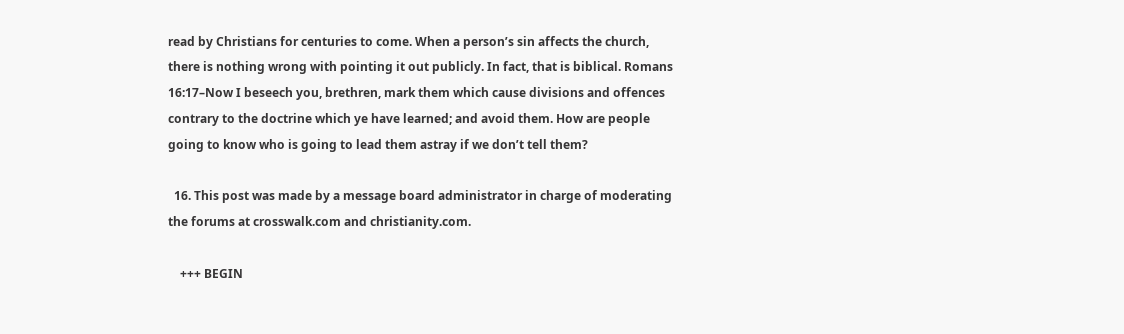read by Christians for centuries to come. When a person’s sin affects the church, there is nothing wrong with pointing it out publicly. In fact, that is biblical. Romans 16:17–Now I beseech you, brethren, mark them which cause divisions and offences contrary to the doctrine which ye have learned; and avoid them. How are people going to know who is going to lead them astray if we don’t tell them?

  16. This post was made by a message board administrator in charge of moderating the forums at crosswalk.com and christianity.com.

    +++ BEGIN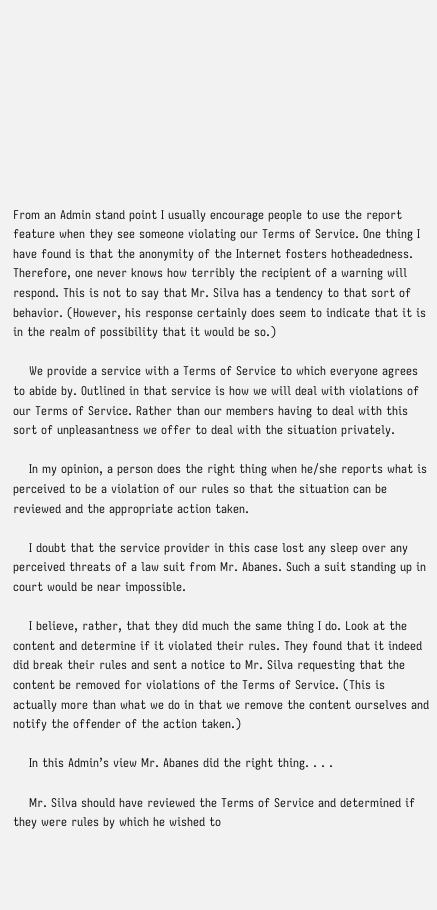From an Admin stand point I usually encourage people to use the report feature when they see someone violating our Terms of Service. One thing I have found is that the anonymity of the Internet fosters hotheadedness. Therefore, one never knows how terribly the recipient of a warning will respond. This is not to say that Mr. Silva has a tendency to that sort of behavior. (However, his response certainly does seem to indicate that it is in the realm of possibility that it would be so.)

    We provide a service with a Terms of Service to which everyone agrees to abide by. Outlined in that service is how we will deal with violations of our Terms of Service. Rather than our members having to deal with this sort of unpleasantness we offer to deal with the situation privately.

    In my opinion, a person does the right thing when he/she reports what is perceived to be a violation of our rules so that the situation can be reviewed and the appropriate action taken.

    I doubt that the service provider in this case lost any sleep over any perceived threats of a law suit from Mr. Abanes. Such a suit standing up in court would be near impossible.

    I believe, rather, that they did much the same thing I do. Look at the content and determine if it violated their rules. They found that it indeed did break their rules and sent a notice to Mr. Silva requesting that the content be removed for violations of the Terms of Service. (This is actually more than what we do in that we remove the content ourselves and notify the offender of the action taken.)

    In this Admin’s view Mr. Abanes did the right thing. . . .

    Mr. Silva should have reviewed the Terms of Service and determined if they were rules by which he wished to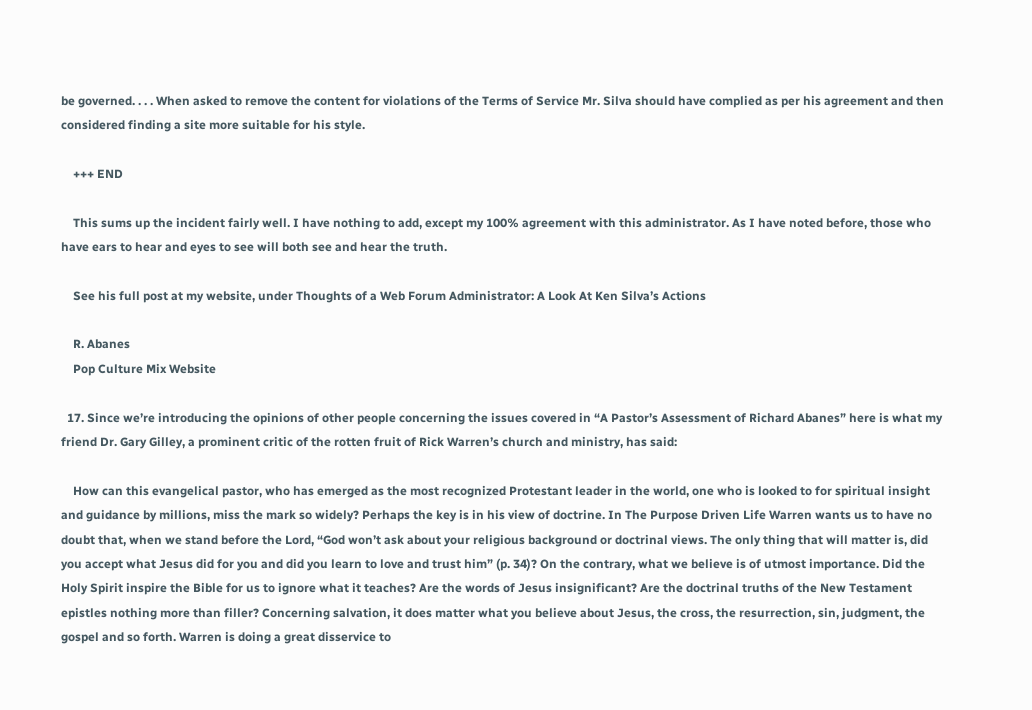be governed. . . . When asked to remove the content for violations of the Terms of Service Mr. Silva should have complied as per his agreement and then considered finding a site more suitable for his style.

    +++ END

    This sums up the incident fairly well. I have nothing to add, except my 100% agreement with this administrator. As I have noted before, those who have ears to hear and eyes to see will both see and hear the truth.

    See his full post at my website, under Thoughts of a Web Forum Administrator: A Look At Ken Silva’s Actions

    R. Abanes
    Pop Culture Mix Website

  17. Since we’re introducing the opinions of other people concerning the issues covered in “A Pastor’s Assessment of Richard Abanes” here is what my friend Dr. Gary Gilley, a prominent critic of the rotten fruit of Rick Warren’s church and ministry, has said:

    How can this evangelical pastor, who has emerged as the most recognized Protestant leader in the world, one who is looked to for spiritual insight and guidance by millions, miss the mark so widely? Perhaps the key is in his view of doctrine. In The Purpose Driven Life Warren wants us to have no doubt that, when we stand before the Lord, “God won’t ask about your religious background or doctrinal views. The only thing that will matter is, did you accept what Jesus did for you and did you learn to love and trust him” (p. 34)? On the contrary, what we believe is of utmost importance. Did the Holy Spirit inspire the Bible for us to ignore what it teaches? Are the words of Jesus insignificant? Are the doctrinal truths of the New Testament epistles nothing more than filler? Concerning salvation, it does matter what you believe about Jesus, the cross, the resurrection, sin, judgment, the gospel and so forth. Warren is doing a great disservice to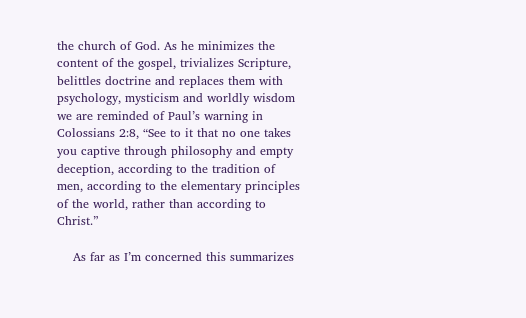the church of God. As he minimizes the content of the gospel, trivializes Scripture, belittles doctrine and replaces them with psychology, mysticism and worldly wisdom we are reminded of Paul’s warning in Colossians 2:8, “See to it that no one takes you captive through philosophy and empty deception, according to the tradition of men, according to the elementary principles of the world, rather than according to Christ.”

    As far as I’m concerned this summarizes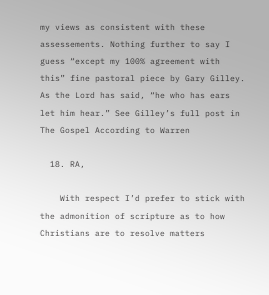my views as consistent with these assessements. Nothing further to say I guess “except my 100% agreement with this” fine pastoral piece by Gary Gilley. As the Lord has said, “he who has ears let him hear.” See Gilley’s full post in The Gospel According to Warren

  18. RA,

    With respect I’d prefer to stick with the admonition of scripture as to how Christians are to resolve matters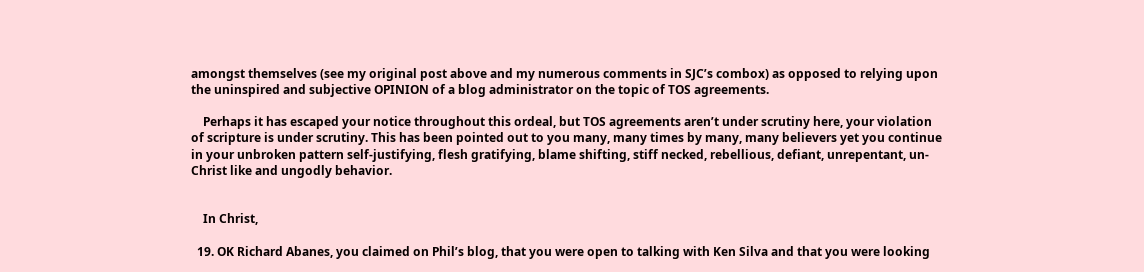amongst themselves (see my original post above and my numerous comments in SJC’s combox) as opposed to relying upon the uninspired and subjective OPINION of a blog administrator on the topic of TOS agreements.

    Perhaps it has escaped your notice throughout this ordeal, but TOS agreements aren’t under scrutiny here, your violation of scripture is under scrutiny. This has been pointed out to you many, many times by many, many believers yet you continue in your unbroken pattern self-justifying, flesh gratifying, blame shifting, stiff necked, rebellious, defiant, unrepentant, un-Christ like and ungodly behavior.


    In Christ,

  19. OK Richard Abanes, you claimed on Phil’s blog, that you were open to talking with Ken Silva and that you were looking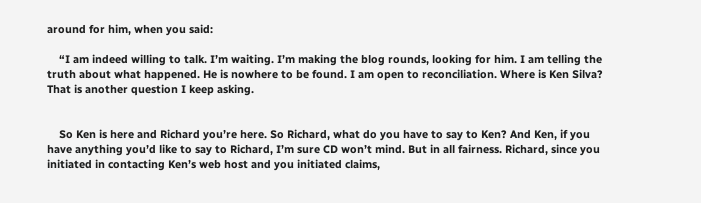around for him, when you said:

    “I am indeed willing to talk. I’m waiting. I’m making the blog rounds, looking for him. I am telling the truth about what happened. He is nowhere to be found. I am open to reconciliation. Where is Ken Silva? That is another question I keep asking.


    So Ken is here and Richard you’re here. So Richard, what do you have to say to Ken? And Ken, if you have anything you’d like to say to Richard, I’m sure CD won’t mind. But in all fairness. Richard, since you initiated in contacting Ken’s web host and you initiated claims,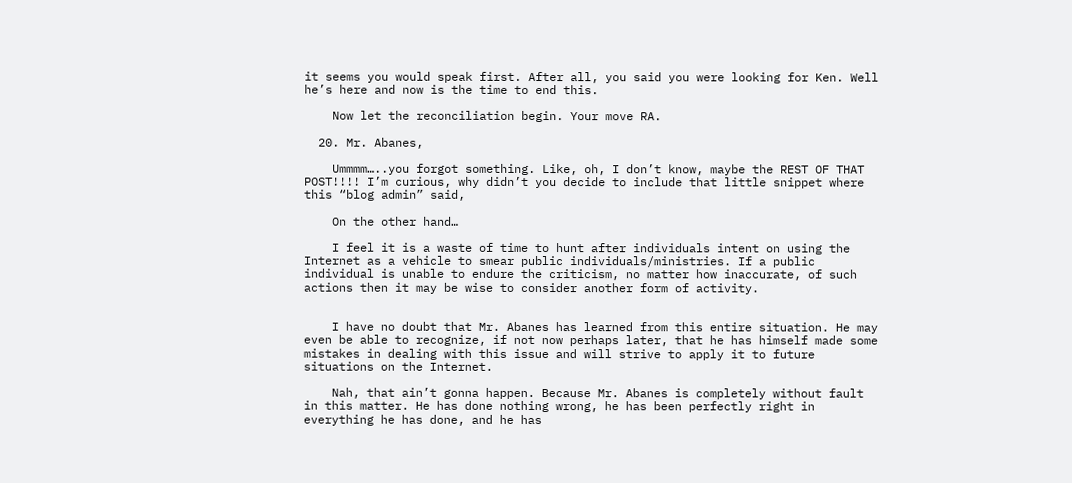it seems you would speak first. After all, you said you were looking for Ken. Well he’s here and now is the time to end this.

    Now let the reconciliation begin. Your move RA.

  20. Mr. Abanes,

    Ummmm…..you forgot something. Like, oh, I don’t know, maybe the REST OF THAT POST!!!! I’m curious, why didn’t you decide to include that little snippet where this “blog admin” said,

    On the other hand…

    I feel it is a waste of time to hunt after individuals intent on using the Internet as a vehicle to smear public individuals/ministries. If a public individual is unable to endure the criticism, no matter how inaccurate, of such actions then it may be wise to consider another form of activity.


    I have no doubt that Mr. Abanes has learned from this entire situation. He may even be able to recognize, if not now perhaps later, that he has himself made some mistakes in dealing with this issue and will strive to apply it to future situations on the Internet.

    Nah, that ain’t gonna happen. Because Mr. Abanes is completely without fault in this matter. He has done nothing wrong, he has been perfectly right in everything he has done, and he has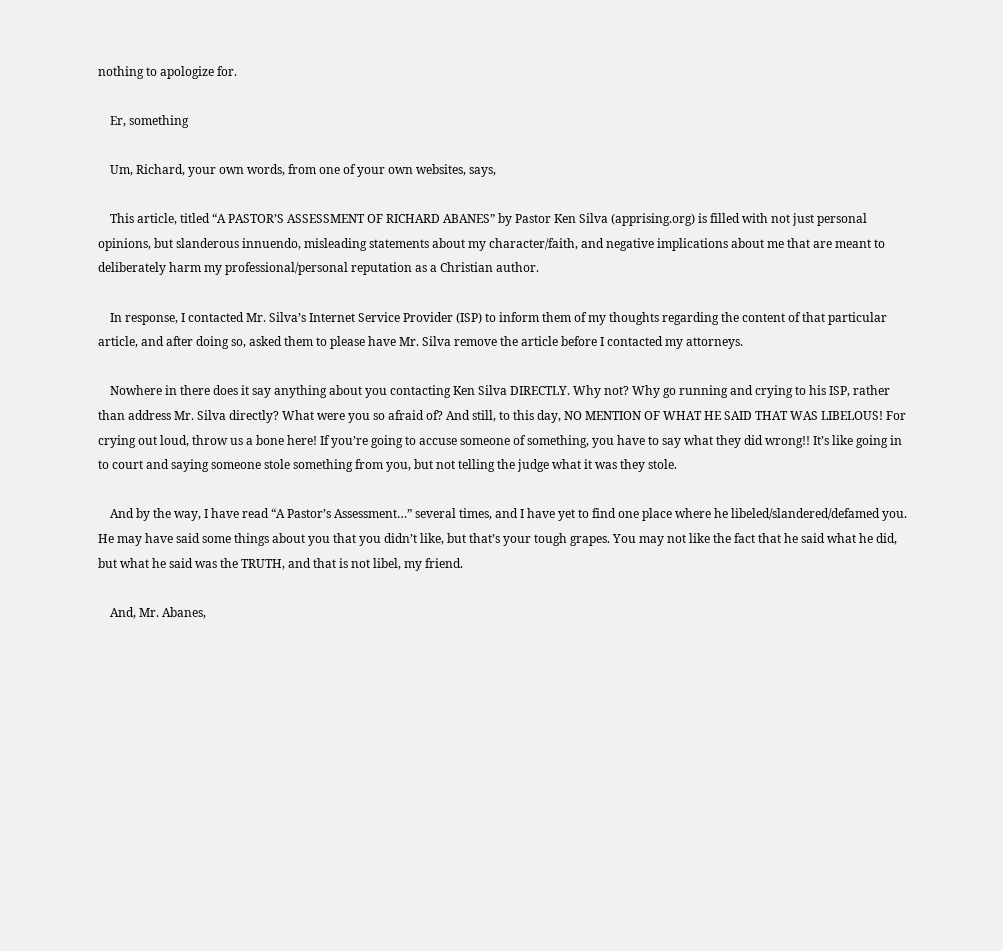nothing to apologize for.

    Er, something

    Um, Richard, your own words, from one of your own websites, says,

    This article, titled “A PASTOR’S ASSESSMENT OF RICHARD ABANES” by Pastor Ken Silva (apprising.org) is filled with not just personal opinions, but slanderous innuendo, misleading statements about my character/faith, and negative implications about me that are meant to deliberately harm my professional/personal reputation as a Christian author.

    In response, I contacted Mr. Silva’s Internet Service Provider (ISP) to inform them of my thoughts regarding the content of that particular article, and after doing so, asked them to please have Mr. Silva remove the article before I contacted my attorneys.

    Nowhere in there does it say anything about you contacting Ken Silva DIRECTLY. Why not? Why go running and crying to his ISP, rather than address Mr. Silva directly? What were you so afraid of? And still, to this day, NO MENTION OF WHAT HE SAID THAT WAS LIBELOUS! For crying out loud, throw us a bone here! If you’re going to accuse someone of something, you have to say what they did wrong!! It’s like going in to court and saying someone stole something from you, but not telling the judge what it was they stole.

    And by the way, I have read “A Pastor’s Assessment…” several times, and I have yet to find one place where he libeled/slandered/defamed you. He may have said some things about you that you didn’t like, but that’s your tough grapes. You may not like the fact that he said what he did, but what he said was the TRUTH, and that is not libel, my friend.

    And, Mr. Abanes,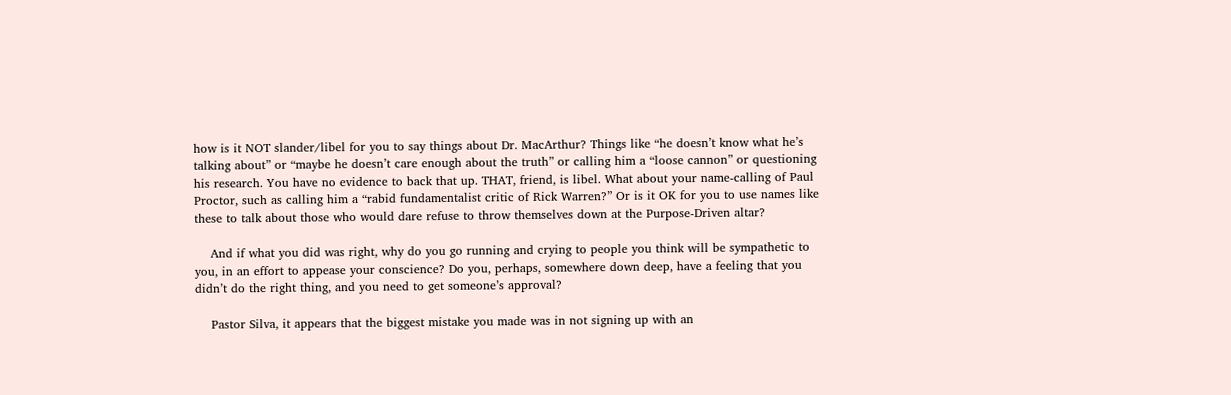how is it NOT slander/libel for you to say things about Dr. MacArthur? Things like “he doesn’t know what he’s talking about” or “maybe he doesn’t care enough about the truth” or calling him a “loose cannon” or questioning his research. You have no evidence to back that up. THAT, friend, is libel. What about your name-calling of Paul Proctor, such as calling him a “rabid fundamentalist critic of Rick Warren?” Or is it OK for you to use names like these to talk about those who would dare refuse to throw themselves down at the Purpose-Driven altar?

    And if what you did was right, why do you go running and crying to people you think will be sympathetic to you, in an effort to appease your conscience? Do you, perhaps, somewhere down deep, have a feeling that you didn’t do the right thing, and you need to get someone’s approval?

    Pastor Silva, it appears that the biggest mistake you made was in not signing up with an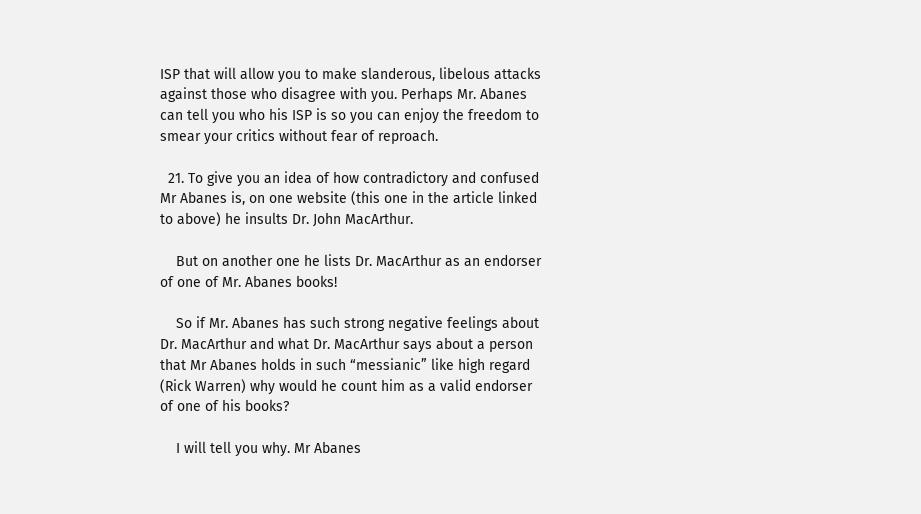ISP that will allow you to make slanderous, libelous attacks against those who disagree with you. Perhaps Mr. Abanes can tell you who his ISP is so you can enjoy the freedom to smear your critics without fear of reproach.

  21. To give you an idea of how contradictory and confused Mr Abanes is, on one website (this one in the article linked to above) he insults Dr. John MacArthur.

    But on another one he lists Dr. MacArthur as an endorser of one of Mr. Abanes books!

    So if Mr. Abanes has such strong negative feelings about Dr. MacArthur and what Dr. MacArthur says about a person that Mr Abanes holds in such “messianic” like high regard (Rick Warren) why would he count him as a valid endorser of one of his books?

    I will tell you why. Mr Abanes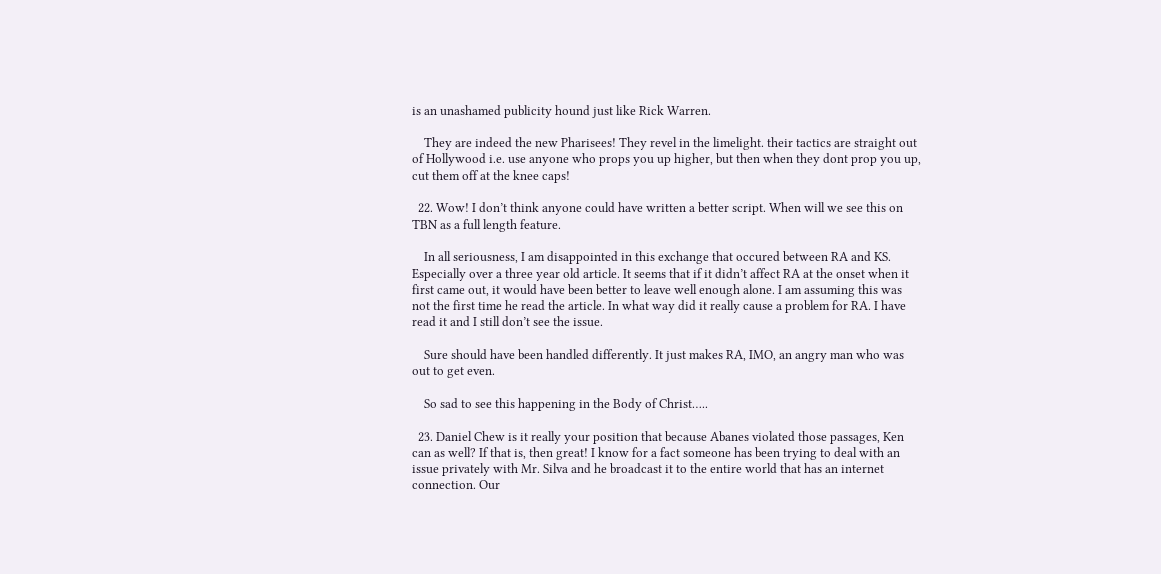is an unashamed publicity hound just like Rick Warren.

    They are indeed the new Pharisees! They revel in the limelight. their tactics are straight out of Hollywood i.e. use anyone who props you up higher, but then when they dont prop you up, cut them off at the knee caps!

  22. Wow! I don’t think anyone could have written a better script. When will we see this on TBN as a full length feature.

    In all seriousness, I am disappointed in this exchange that occured between RA and KS. Especially over a three year old article. It seems that if it didn’t affect RA at the onset when it first came out, it would have been better to leave well enough alone. I am assuming this was not the first time he read the article. In what way did it really cause a problem for RA. I have read it and I still don’t see the issue.

    Sure should have been handled differently. It just makes RA, IMO, an angry man who was out to get even.

    So sad to see this happening in the Body of Christ…..

  23. Daniel Chew is it really your position that because Abanes violated those passages, Ken can as well? If that is, then great! I know for a fact someone has been trying to deal with an issue privately with Mr. Silva and he broadcast it to the entire world that has an internet connection. Our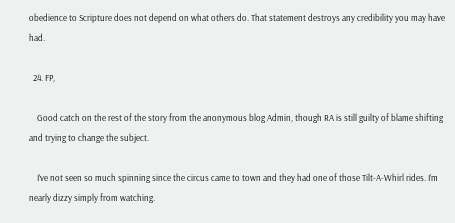obedience to Scripture does not depend on what others do. That statement destroys any credibility you may have had.

  24. FP,

    Good catch on the rest of the story from the anonymous blog Admin, though RA is still guilty of blame shifting and trying to change the subject.

    I’ve not seen so much spinning since the circus came to town and they had one of those Tilt-A-Whirl rides. I’m nearly dizzy simply from watching.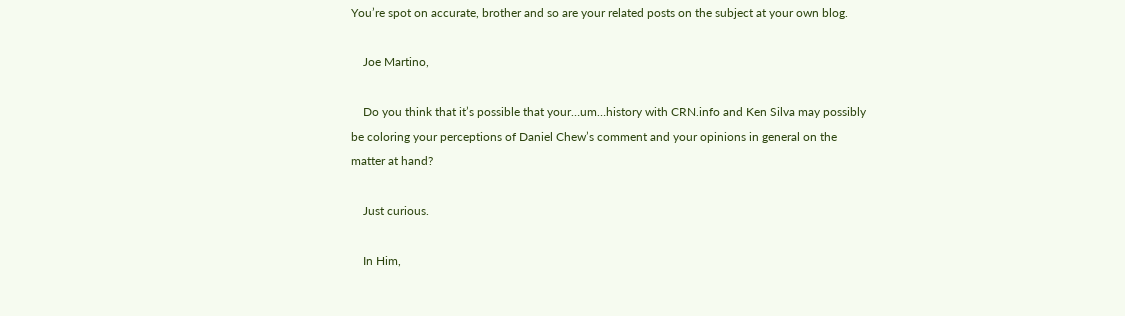You’re spot on accurate, brother and so are your related posts on the subject at your own blog.

    Joe Martino,

    Do you think that it’s possible that your…um…history with CRN.info and Ken Silva may possibly be coloring your perceptions of Daniel Chew’s comment and your opinions in general on the matter at hand?

    Just curious.

    In Him,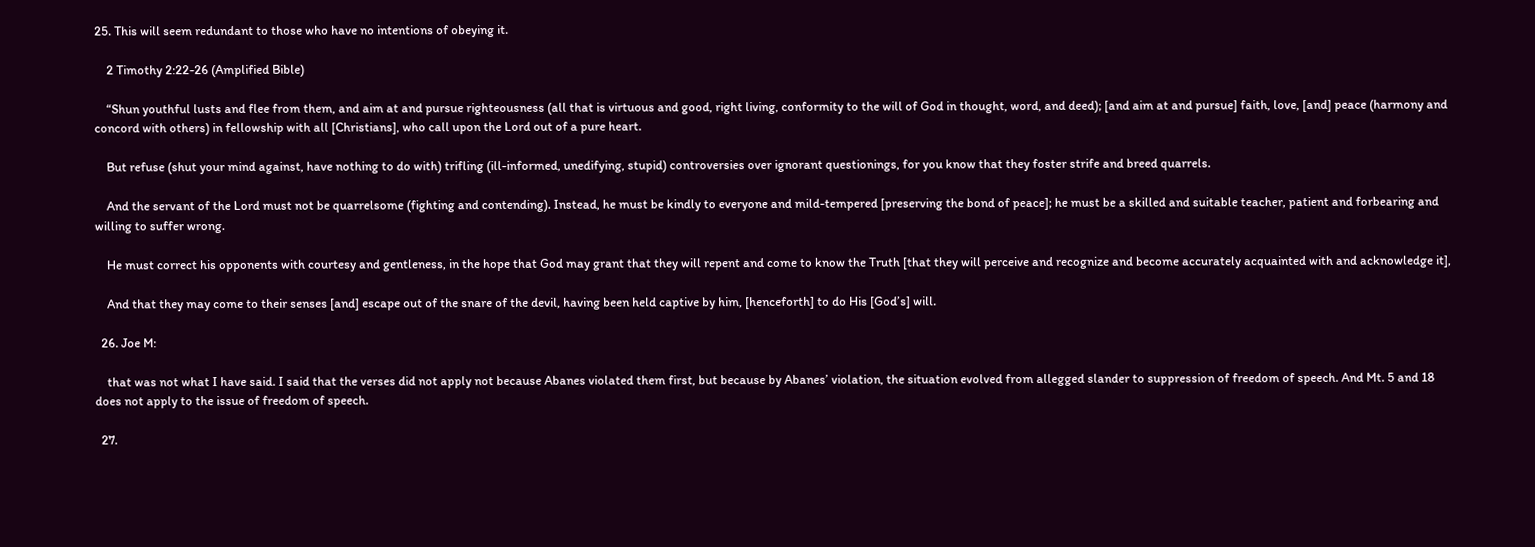25. This will seem redundant to those who have no intentions of obeying it.

    2 Timothy 2:22-26 (Amplified Bible)

    “Shun youthful lusts and flee from them, and aim at and pursue righteousness (all that is virtuous and good, right living, conformity to the will of God in thought, word, and deed); [and aim at and pursue] faith, love, [and] peace (harmony and concord with others) in fellowship with all [Christians], who call upon the Lord out of a pure heart.

    But refuse (shut your mind against, have nothing to do with) trifling (ill-informed, unedifying, stupid) controversies over ignorant questionings, for you know that they foster strife and breed quarrels.

    And the servant of the Lord must not be quarrelsome (fighting and contending). Instead, he must be kindly to everyone and mild-tempered [preserving the bond of peace]; he must be a skilled and suitable teacher, patient and forbearing and willing to suffer wrong.

    He must correct his opponents with courtesy and gentleness, in the hope that God may grant that they will repent and come to know the Truth [that they will perceive and recognize and become accurately acquainted with and acknowledge it],

    And that they may come to their senses [and] escape out of the snare of the devil, having been held captive by him, [henceforth] to do His [God’s] will.

  26. Joe M:

    that was not what I have said. I said that the verses did not apply not because Abanes violated them first, but because by Abanes’ violation, the situation evolved from allegged slander to suppression of freedom of speech. And Mt. 5 and 18 does not apply to the issue of freedom of speech.

  27.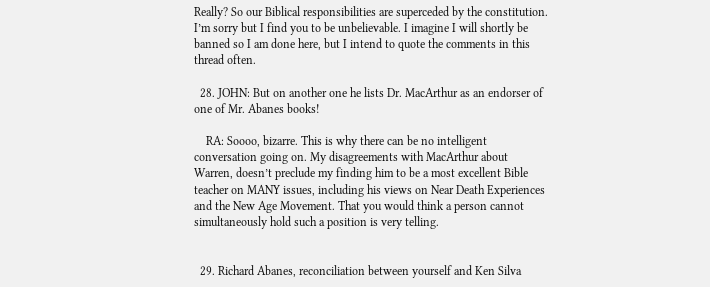Really? So our Biblical responsibilities are superceded by the constitution. I’m sorry but I find you to be unbelievable. I imagine I will shortly be banned so I am done here, but I intend to quote the comments in this thread often.

  28. JOHN: But on another one he lists Dr. MacArthur as an endorser of one of Mr. Abanes books!

    RA: Soooo, bizarre. This is why there can be no intelligent conversation going on. My disagreements with MacArthur about Warren, doesn’t preclude my finding him to be a most excellent Bible teacher on MANY issues, including his views on Near Death Experiences and the New Age Movement. That you would think a person cannot simultaneously hold such a position is very telling.


  29. Richard Abanes, reconciliation between yourself and Ken Silva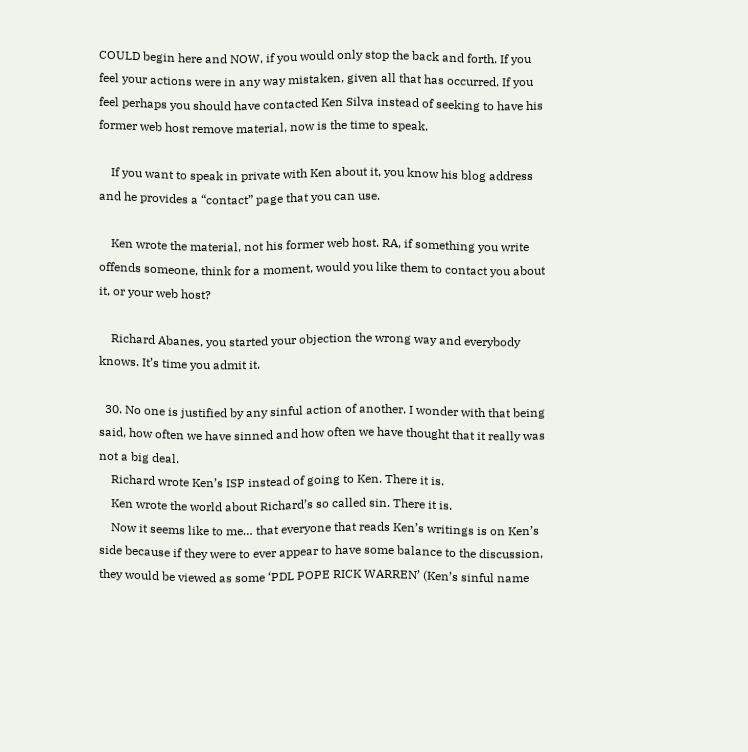COULD begin here and NOW, if you would only stop the back and forth. If you feel your actions were in any way mistaken, given all that has occurred. If you feel perhaps you should have contacted Ken Silva instead of seeking to have his former web host remove material, now is the time to speak.

    If you want to speak in private with Ken about it, you know his blog address and he provides a “contact” page that you can use.

    Ken wrote the material, not his former web host. RA, if something you write offends someone, think for a moment, would you like them to contact you about it, or your web host?

    Richard Abanes, you started your objection the wrong way and everybody knows. It’s time you admit it.

  30. No one is justified by any sinful action of another. I wonder with that being said, how often we have sinned and how often we have thought that it really was not a big deal.
    Richard wrote Ken’s ISP instead of going to Ken. There it is.
    Ken wrote the world about Richard’s so called sin. There it is.
    Now it seems like to me… that everyone that reads Ken’s writings is on Ken’s side because if they were to ever appear to have some balance to the discussion, they would be viewed as some ‘PDL POPE RICK WARREN’ (Ken’s sinful name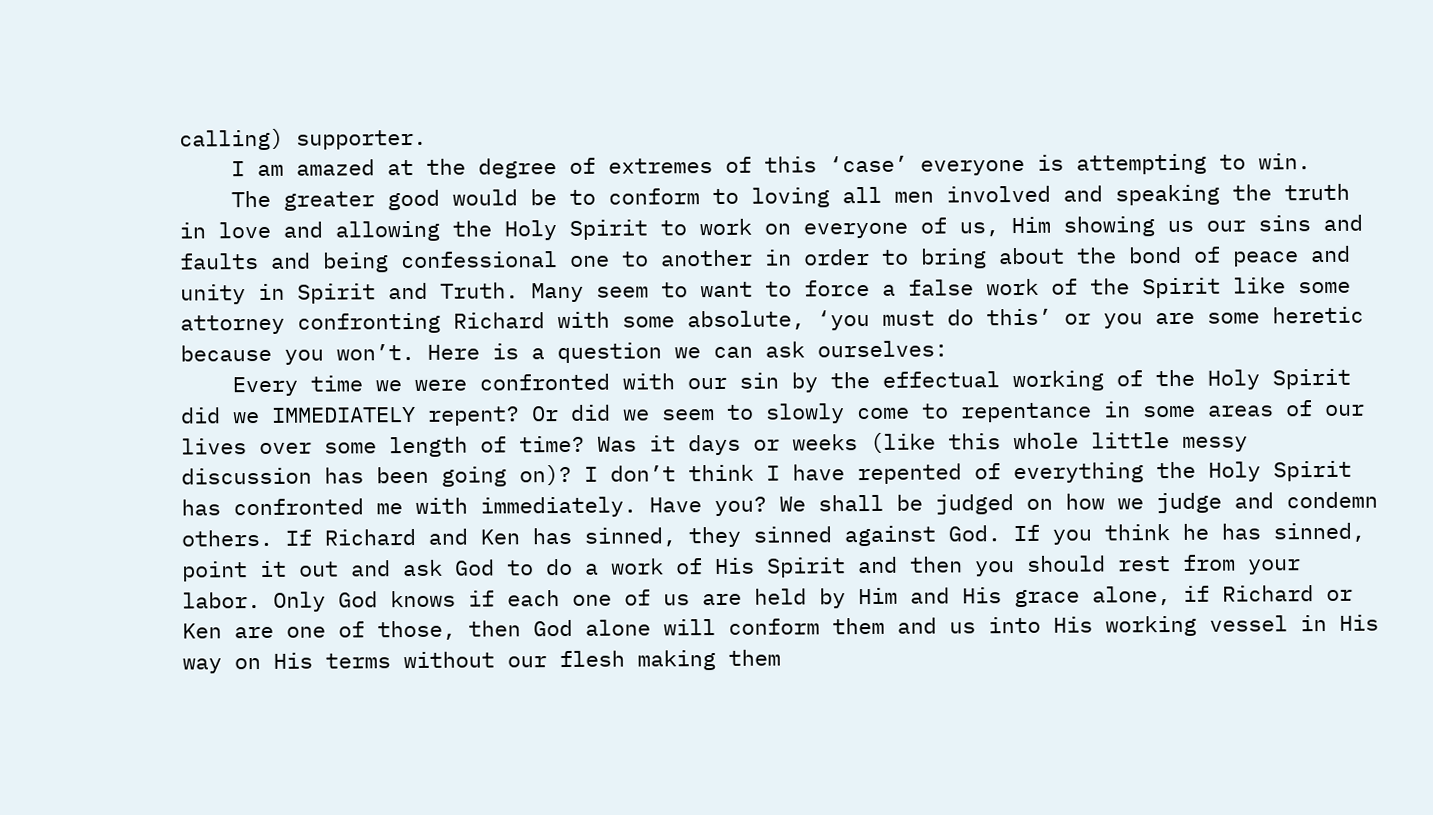calling) supporter.
    I am amazed at the degree of extremes of this ‘case’ everyone is attempting to win.
    The greater good would be to conform to loving all men involved and speaking the truth in love and allowing the Holy Spirit to work on everyone of us, Him showing us our sins and faults and being confessional one to another in order to bring about the bond of peace and unity in Spirit and Truth. Many seem to want to force a false work of the Spirit like some attorney confronting Richard with some absolute, ‘you must do this’ or you are some heretic because you won’t. Here is a question we can ask ourselves:
    Every time we were confronted with our sin by the effectual working of the Holy Spirit did we IMMEDIATELY repent? Or did we seem to slowly come to repentance in some areas of our lives over some length of time? Was it days or weeks (like this whole little messy discussion has been going on)? I don’t think I have repented of everything the Holy Spirit has confronted me with immediately. Have you? We shall be judged on how we judge and condemn others. If Richard and Ken has sinned, they sinned against God. If you think he has sinned, point it out and ask God to do a work of His Spirit and then you should rest from your labor. Only God knows if each one of us are held by Him and His grace alone, if Richard or Ken are one of those, then God alone will conform them and us into His working vessel in His way on His terms without our flesh making them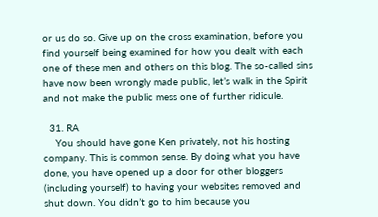or us do so. Give up on the cross examination, before you find yourself being examined for how you dealt with each one of these men and others on this blog. The so-called sins have now been wrongly made public, let’s walk in the Spirit and not make the public mess one of further ridicule.

  31. RA
    You should have gone Ken privately, not his hosting company. This is common sense. By doing what you have done, you have opened up a door for other bloggers (including yourself) to having your websites removed and shut down. You didn’t go to him because you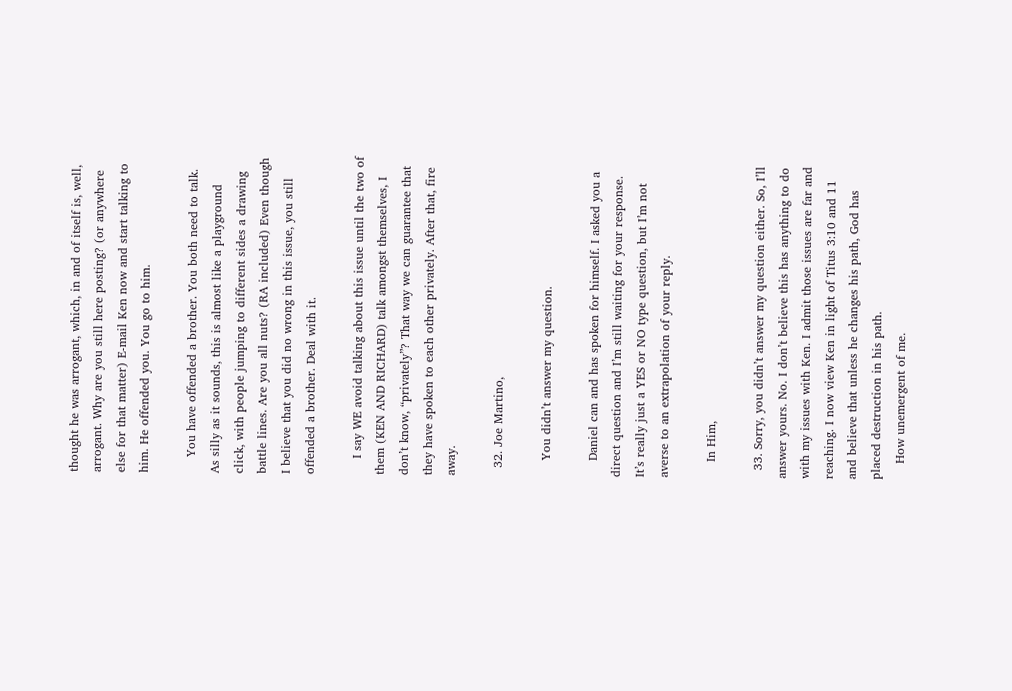thought he was arrogant, which, in and of itself is, well, arrogant. Why are you still here posting? (or anywhere else for that matter) E-mail Ken now and start talking to him. He offended you. You go to him.

    You have offended a brother. You both need to talk. As silly as it sounds, this is almost like a playground click, with people jumping to different sides a drawing battle lines. Are you all nuts? (RA included) Even though I believe that you did no wrong in this issue, you still offended a brother. Deal with it.

    I say WE avoid talking about this issue until the two of them (KEN AND RICHARD) talk amongst themselves, I don’t know, “privately”? That way we can guarantee that they have spoken to each other privately. After that, fire away.

  32. Joe Martino,

    You didn’t answer my question.

    Daniel can and has spoken for himself. I asked you a direct question and I’m still waiting for your response. It’s really just a YES or NO type question, but I’m not averse to an extrapolation of your reply.

    In Him,

  33. Sorry, you didn’t answer my question either. So, I’ll answer yours. No. I don’t believe this has anything to do with my issues with Ken. I admit those issues are far and reaching. I now view Ken in light of Titus 3:10 and 11 and believe that unless he changes his path, God has placed destruction in his path.
    How unemergent of me.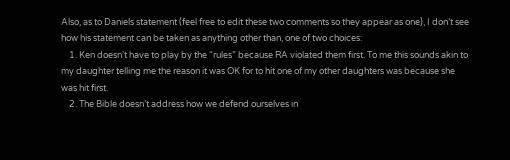Also, as to Daniels statement (feel free to edit these two comments so they appear as one), I don’t see how his statement can be taken as anything other than, one of two choices:
    1. Ken doesn’t have to play by the “rules” because RA violated them first. To me this sounds akin to my daughter telling me the reason it was OK for to hit one of my other daughters was because she was hit first.
    2. The Bible doesn’t address how we defend ourselves in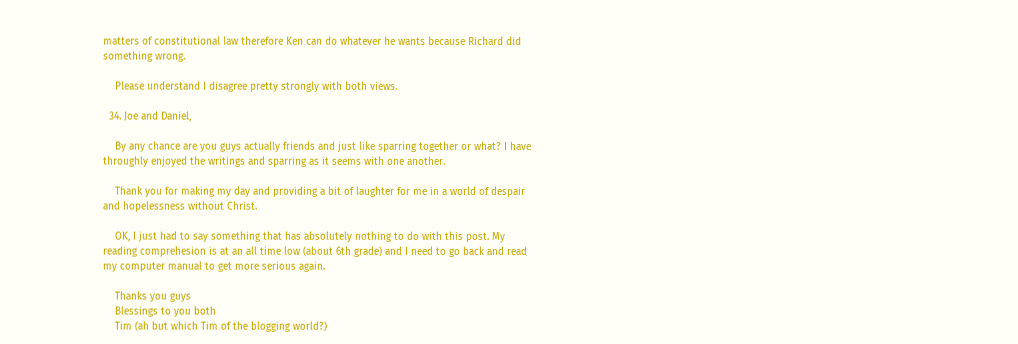matters of constitutional law therefore Ken can do whatever he wants because Richard did something wrong.

    Please understand I disagree pretty strongly with both views.

  34. Joe and Daniel,

    By any chance are you guys actually friends and just like sparring together or what? I have throughly enjoyed the writings and sparring as it seems with one another.

    Thank you for making my day and providing a bit of laughter for me in a world of despair and hopelessness without Christ.

    OK, I just had to say something that has absolutely nothing to do with this post. My reading comprehesion is at an all time low (about 6th grade) and I need to go back and read my computer manual to get more serious again.

    Thanks you guys
    Blessings to you both
    Tim (ah but which Tim of the blogging world?)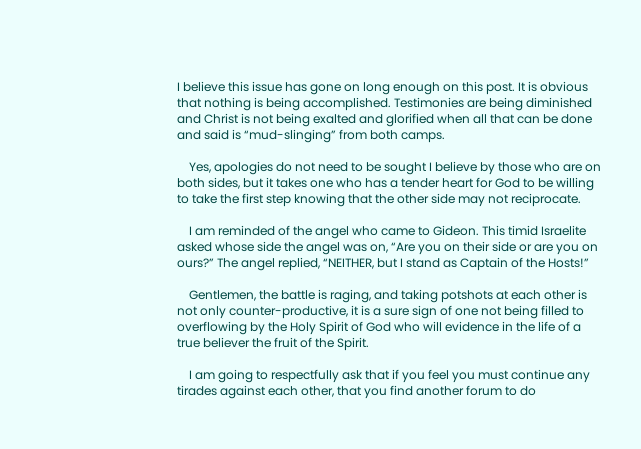I believe this issue has gone on long enough on this post. It is obvious that nothing is being accomplished. Testimonies are being diminished and Christ is not being exalted and glorified when all that can be done and said is “mud-slinging” from both camps.

    Yes, apologies do not need to be sought I believe by those who are on both sides, but it takes one who has a tender heart for God to be willing to take the first step knowing that the other side may not reciprocate.

    I am reminded of the angel who came to Gideon. This timid Israelite asked whose side the angel was on, “Are you on their side or are you on ours?” The angel replied, “NEITHER, but I stand as Captain of the Hosts!”

    Gentlemen, the battle is raging, and taking potshots at each other is not only counter-productive, it is a sure sign of one not being filled to overflowing by the Holy Spirit of God who will evidence in the life of a true believer the fruit of the Spirit.

    I am going to respectfully ask that if you feel you must continue any tirades against each other, that you find another forum to do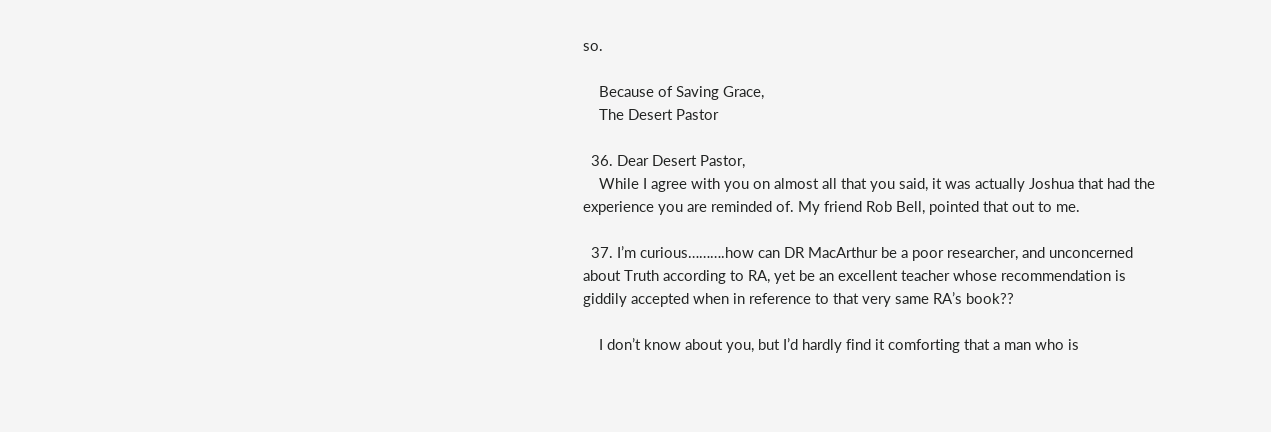so.

    Because of Saving Grace,
    The Desert Pastor

  36. Dear Desert Pastor,
    While I agree with you on almost all that you said, it was actually Joshua that had the experience you are reminded of. My friend Rob Bell, pointed that out to me.

  37. I’m curious……….how can DR MacArthur be a poor researcher, and unconcerned about Truth according to RA, yet be an excellent teacher whose recommendation is giddily accepted when in reference to that very same RA’s book??

    I don’t know about you, but I’d hardly find it comforting that a man who is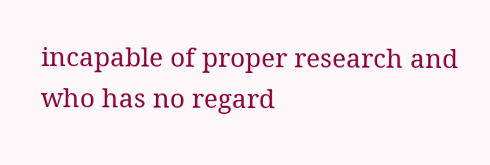incapable of proper research and who has no regard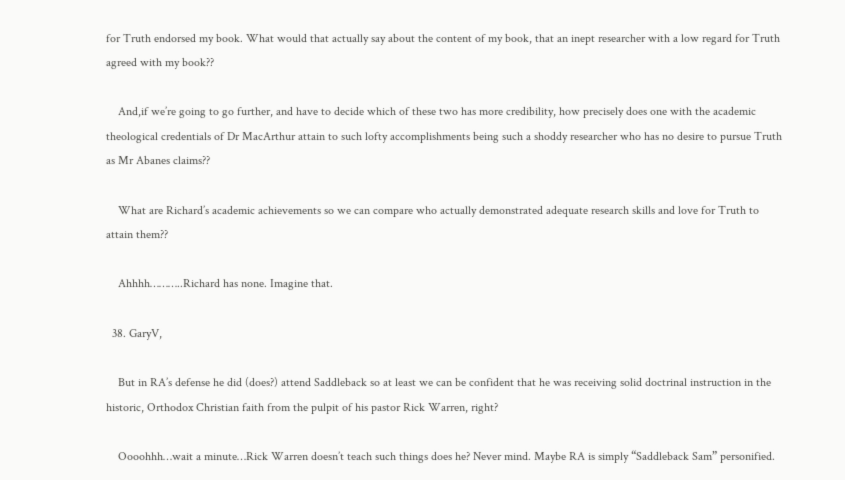for Truth endorsed my book. What would that actually say about the content of my book, that an inept researcher with a low regard for Truth agreed with my book??

    And,if we’re going to go further, and have to decide which of these two has more credibility, how precisely does one with the academic theological credentials of Dr MacArthur attain to such lofty accomplishments being such a shoddy researcher who has no desire to pursue Truth as Mr Abanes claims??

    What are Richard’s academic achievements so we can compare who actually demonstrated adequate research skills and love for Truth to attain them??

    Ahhhh………..Richard has none. Imagine that.

  38. GaryV,

    But in RA’s defense he did (does?) attend Saddleback so at least we can be confident that he was receiving solid doctrinal instruction in the historic, Orthodox Christian faith from the pulpit of his pastor Rick Warren, right?

    Oooohhh…wait a minute…Rick Warren doesn’t teach such things does he? Never mind. Maybe RA is simply “Saddleback Sam” personified.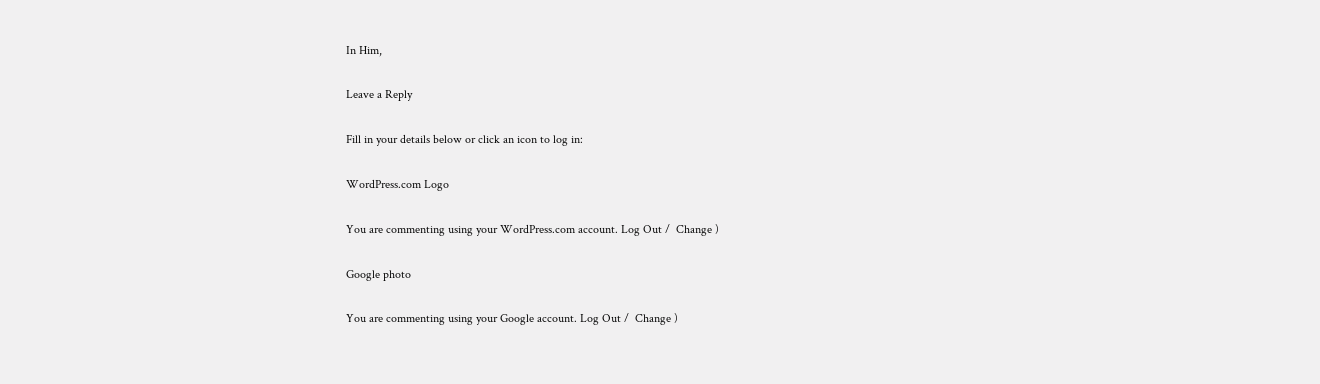In Him,

Leave a Reply

Fill in your details below or click an icon to log in:

WordPress.com Logo

You are commenting using your WordPress.com account. Log Out /  Change )

Google photo

You are commenting using your Google account. Log Out /  Change )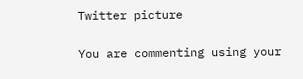Twitter picture

You are commenting using your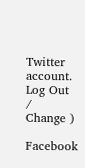Twitter account. Log Out /  Change )

Facebook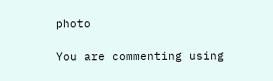photo

You are commenting using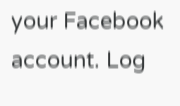your Facebook account. Log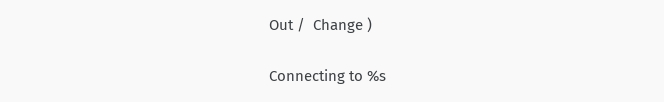Out /  Change )

Connecting to %s